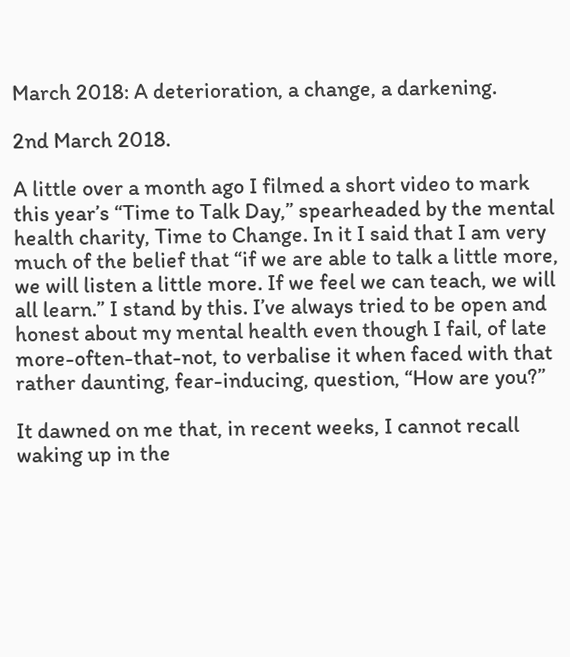March 2018: A deterioration, a change, a darkening.

2nd March 2018.

A little over a month ago I filmed a short video to mark this year’s “Time to Talk Day,” spearheaded by the mental health charity, Time to Change. In it I said that I am very much of the belief that “if we are able to talk a little more, we will listen a little more. If we feel we can teach, we will all learn.” I stand by this. I’ve always tried to be open and honest about my mental health even though I fail, of late more-often-that-not, to verbalise it when faced with that rather daunting, fear-inducing, question, “How are you?”

It dawned on me that, in recent weeks, I cannot recall waking up in the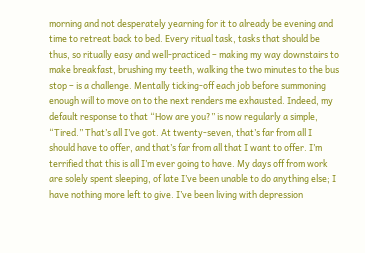morning and not desperately yearning for it to already be evening and time to retreat back to bed. Every ritual task, tasks that should be thus, so ritually easy and well-practiced – making my way downstairs to make breakfast, brushing my teeth, walking the two minutes to the bus stop – is a challenge. Mentally ticking-off each job before summoning enough will to move on to the next renders me exhausted. Indeed, my default response to that “How are you?” is now regularly a simple, “Tired.” That’s all I’ve got. At twenty-seven, that’s far from all I should have to offer, and that’s far from all that I want to offer. I’m terrified that this is all I’m ever going to have. My days off from work are solely spent sleeping, of late I’ve been unable to do anything else; I have nothing more left to give. I’ve been living with depression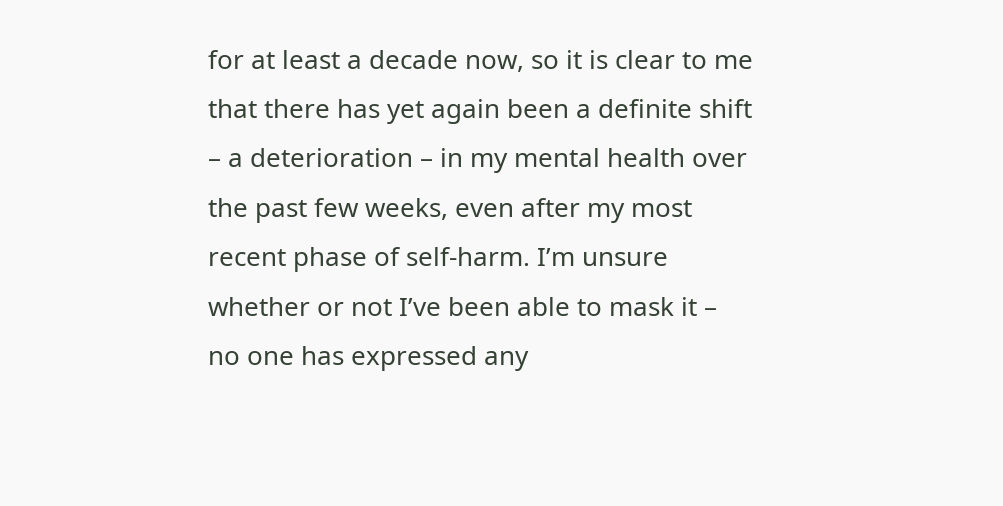for at least a decade now, so it is clear to me that there has yet again been a definite shift – a deterioration – in my mental health over the past few weeks, even after my most recent phase of self-harm. I’m unsure whether or not I’ve been able to mask it – no one has expressed any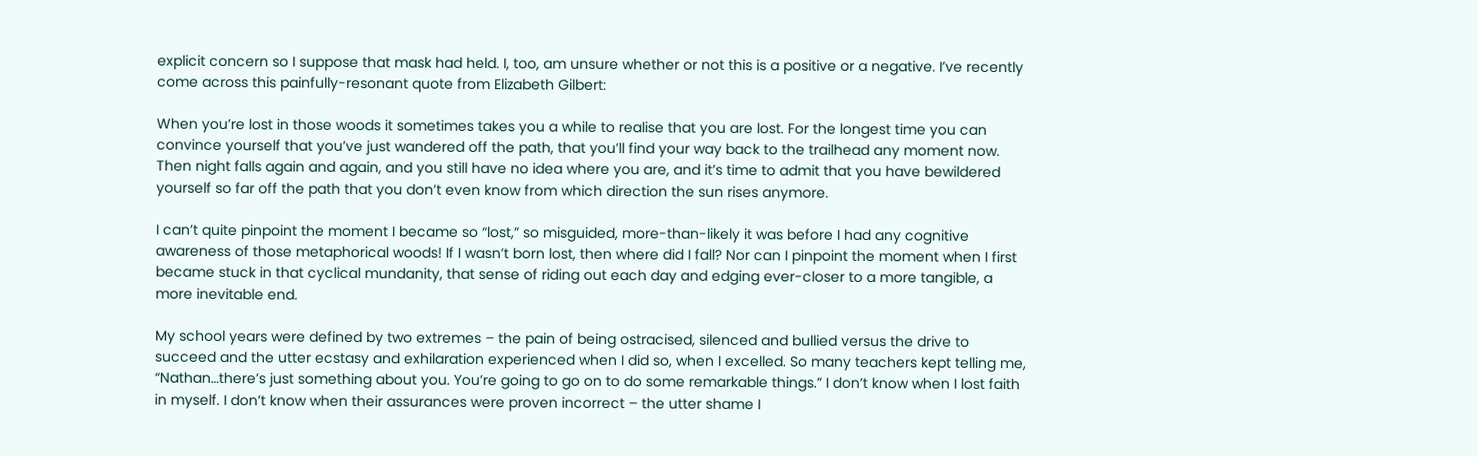explicit concern so I suppose that mask had held. I, too, am unsure whether or not this is a positive or a negative. I’ve recently come across this painfully-resonant quote from Elizabeth Gilbert:

When you’re lost in those woods it sometimes takes you a while to realise that you are lost. For the longest time you can convince yourself that you’ve just wandered off the path, that you’ll find your way back to the trailhead any moment now. Then night falls again and again, and you still have no idea where you are, and it’s time to admit that you have bewildered yourself so far off the path that you don’t even know from which direction the sun rises anymore.

I can’t quite pinpoint the moment I became so “lost,” so misguided, more-than-likely it was before I had any cognitive awareness of those metaphorical woods! If I wasn’t born lost, then where did I fall? Nor can I pinpoint the moment when I first became stuck in that cyclical mundanity, that sense of riding out each day and edging ever-closer to a more tangible, a more inevitable end.

My school years were defined by two extremes – the pain of being ostracised, silenced and bullied versus the drive to succeed and the utter ecstasy and exhilaration experienced when I did so, when I excelled. So many teachers kept telling me, “Nathan…there’s just something about you. You’re going to go on to do some remarkable things.” I don’t know when I lost faith in myself. I don’t know when their assurances were proven incorrect – the utter shame I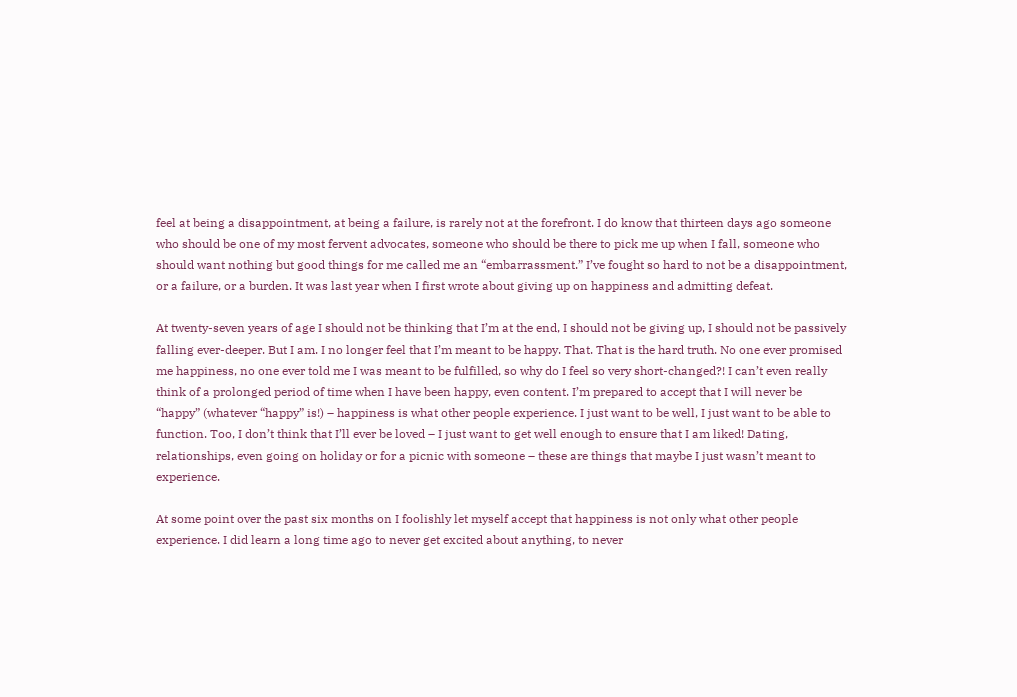feel at being a disappointment, at being a failure, is rarely not at the forefront. I do know that thirteen days ago someone who should be one of my most fervent advocates, someone who should be there to pick me up when I fall, someone who should want nothing but good things for me called me an “embarrassment.” I’ve fought so hard to not be a disappointment, or a failure, or a burden. It was last year when I first wrote about giving up on happiness and admitting defeat.

At twenty-seven years of age I should not be thinking that I’m at the end, I should not be giving up, I should not be passively falling ever-deeper. But I am. I no longer feel that I’m meant to be happy. That. That is the hard truth. No one ever promised me happiness, no one ever told me I was meant to be fulfilled, so why do I feel so very short-changed?! I can’t even really think of a prolonged period of time when I have been happy, even content. I’m prepared to accept that I will never be “happy” (whatever “happy” is!) – happiness is what other people experience. I just want to be well, I just want to be able to function. Too, I don’t think that I’ll ever be loved – I just want to get well enough to ensure that I am liked! Dating, relationships, even going on holiday or for a picnic with someone – these are things that maybe I just wasn’t meant to experience.

At some point over the past six months on I foolishly let myself accept that happiness is not only what other people experience. I did learn a long time ago to never get excited about anything, to never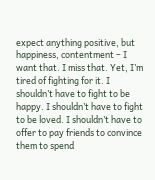expect anything positive, but happiness, contentment – I want that. I miss that. Yet, I’m tired of fighting for it. I shouldn’t have to fight to be happy. I shouldn’t have to fight to be loved. I shouldn’t have to offer to pay friends to convince them to spend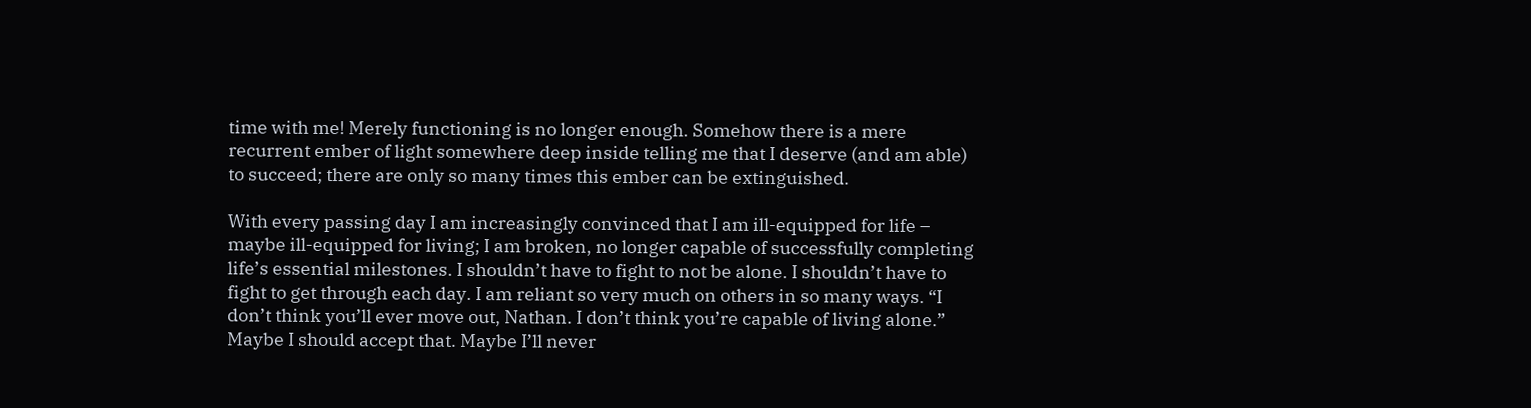time with me! Merely functioning is no longer enough. Somehow there is a mere recurrent ember of light somewhere deep inside telling me that I deserve (and am able) to succeed; there are only so many times this ember can be extinguished.

With every passing day I am increasingly convinced that I am ill-equipped for life – maybe ill-equipped for living; I am broken, no longer capable of successfully completing life’s essential milestones. I shouldn’t have to fight to not be alone. I shouldn’t have to fight to get through each day. I am reliant so very much on others in so many ways. “I don’t think you’ll ever move out, Nathan. I don’t think you’re capable of living alone.” Maybe I should accept that. Maybe I’ll never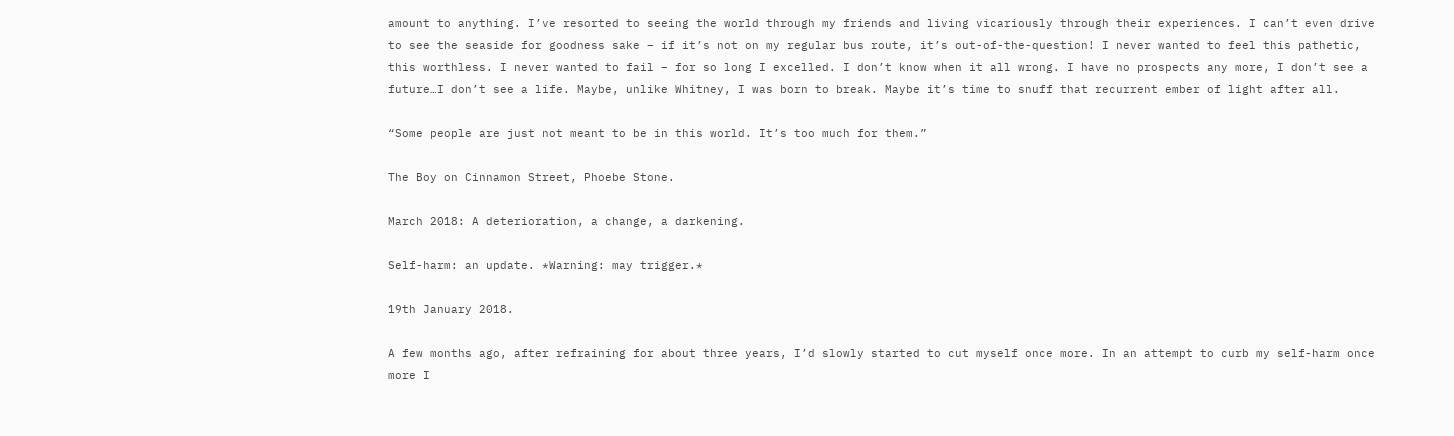amount to anything. I’ve resorted to seeing the world through my friends and living vicariously through their experiences. I can’t even drive to see the seaside for goodness sake – if it’s not on my regular bus route, it’s out-of-the-question! I never wanted to feel this pathetic, this worthless. I never wanted to fail – for so long I excelled. I don’t know when it all wrong. I have no prospects any more, I don’t see a future…I don’t see a life. Maybe, unlike Whitney, I was born to break. Maybe it’s time to snuff that recurrent ember of light after all.

“Some people are just not meant to be in this world. It’s too much for them.”

The Boy on Cinnamon Street, Phoebe Stone.

March 2018: A deterioration, a change, a darkening.

Self-harm: an update. *Warning: may trigger.*

19th January 2018.

A few months ago, after refraining for about three years, I’d slowly started to cut myself once more. In an attempt to curb my self-harm once more I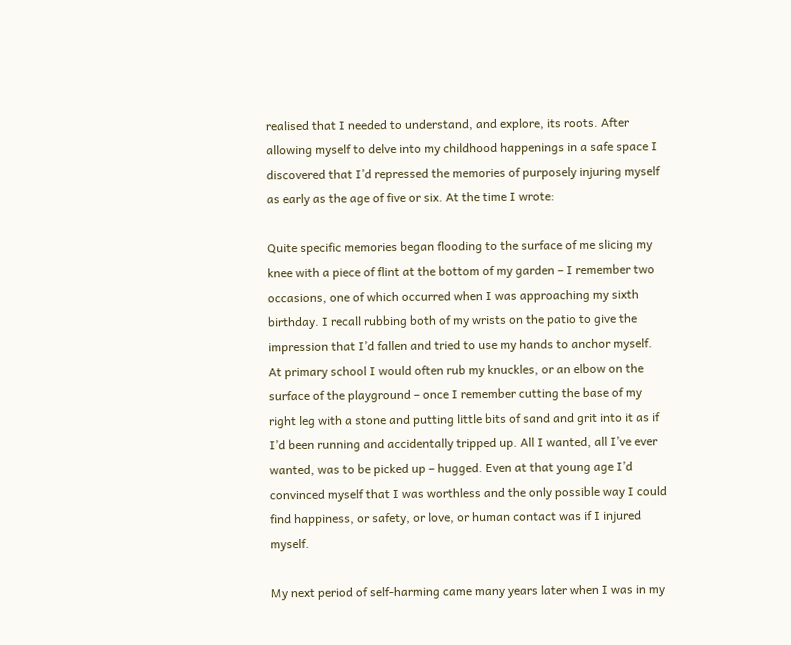realised that I needed to understand, and explore, its roots. After allowing myself to delve into my childhood happenings in a safe space I discovered that I’d repressed the memories of purposely injuring myself as early as the age of five or six. At the time I wrote:

Quite specific memories began flooding to the surface of me slicing my knee with a piece of flint at the bottom of my garden – I remember two occasions, one of which occurred when I was approaching my sixth birthday. I recall rubbing both of my wrists on the patio to give the impression that I’d fallen and tried to use my hands to anchor myself. At primary school I would often rub my knuckles, or an elbow on the surface of the playground – once I remember cutting the base of my right leg with a stone and putting little bits of sand and grit into it as if I’d been running and accidentally tripped up. All I wanted, all I’ve ever wanted, was to be picked up – hugged. Even at that young age I’d convinced myself that I was worthless and the only possible way I could find happiness, or safety, or love, or human contact was if I injured myself.

My next period of self-harming came many years later when I was in my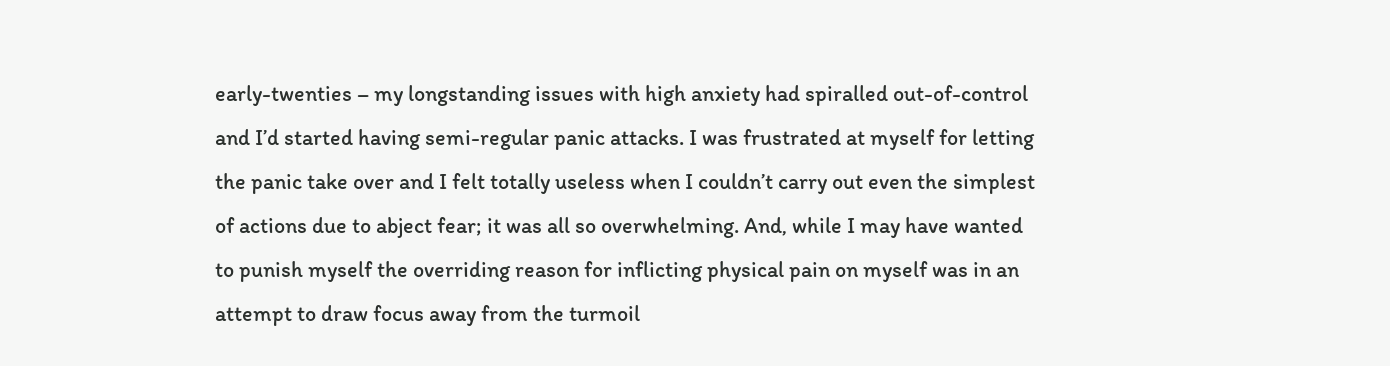early-twenties – my longstanding issues with high anxiety had spiralled out-of-control and I’d started having semi-regular panic attacks. I was frustrated at myself for letting the panic take over and I felt totally useless when I couldn’t carry out even the simplest of actions due to abject fear; it was all so overwhelming. And, while I may have wanted to punish myself the overriding reason for inflicting physical pain on myself was in an attempt to draw focus away from the turmoil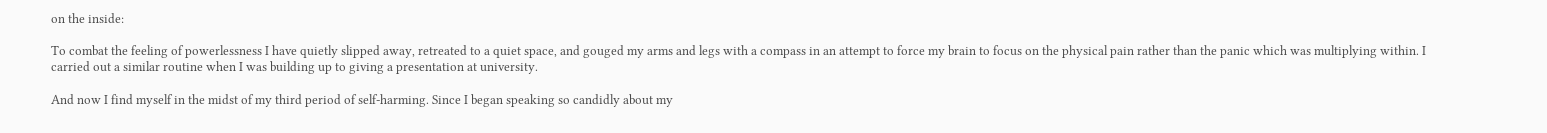on the inside:

To combat the feeling of powerlessness I have quietly slipped away, retreated to a quiet space, and gouged my arms and legs with a compass in an attempt to force my brain to focus on the physical pain rather than the panic which was multiplying within. I carried out a similar routine when I was building up to giving a presentation at university.

And now I find myself in the midst of my third period of self-harming. Since I began speaking so candidly about my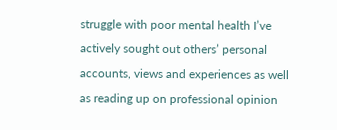struggle with poor mental health I’ve actively sought out others’ personal accounts, views and experiences as well as reading up on professional opinion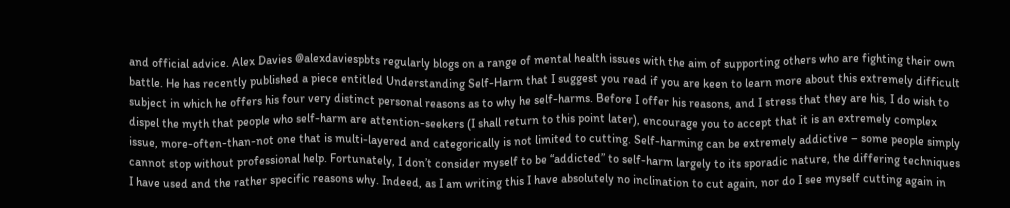and official advice. Alex Davies @alexdaviespbts regularly blogs on a range of mental health issues with the aim of supporting others who are fighting their own battle. He has recently published a piece entitled Understanding Self-Harm that I suggest you read if you are keen to learn more about this extremely difficult subject in which he offers his four very distinct personal reasons as to why he self-harms. Before I offer his reasons, and I stress that they are his, I do wish to dispel the myth that people who self-harm are attention-seekers (I shall return to this point later), encourage you to accept that it is an extremely complex issue, more-often-than-not one that is multi-layered and categorically is not limited to cutting. Self-harming can be extremely addictive – some people simply cannot stop without professional help. Fortunately, I don’t consider myself to be “addicted” to self-harm largely to its sporadic nature, the differing techniques I have used and the rather specific reasons why. Indeed, as I am writing this I have absolutely no inclination to cut again, nor do I see myself cutting again in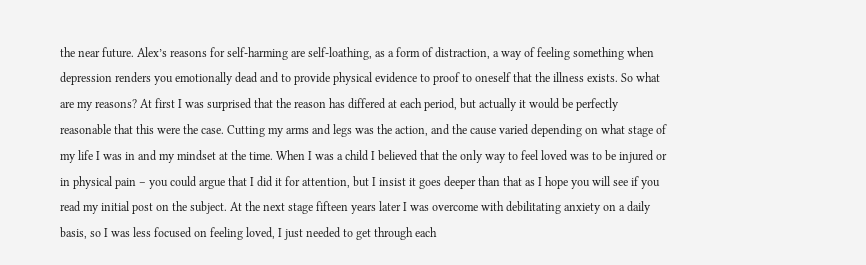the near future. Alex’s reasons for self-harming are self-loathing, as a form of distraction, a way of feeling something when depression renders you emotionally dead and to provide physical evidence to proof to oneself that the illness exists. So what are my reasons? At first I was surprised that the reason has differed at each period, but actually it would be perfectly reasonable that this were the case. Cutting my arms and legs was the action, and the cause varied depending on what stage of my life I was in and my mindset at the time. When I was a child I believed that the only way to feel loved was to be injured or in physical pain – you could argue that I did it for attention, but I insist it goes deeper than that as I hope you will see if you read my initial post on the subject. At the next stage fifteen years later I was overcome with debilitating anxiety on a daily basis, so I was less focused on feeling loved, I just needed to get through each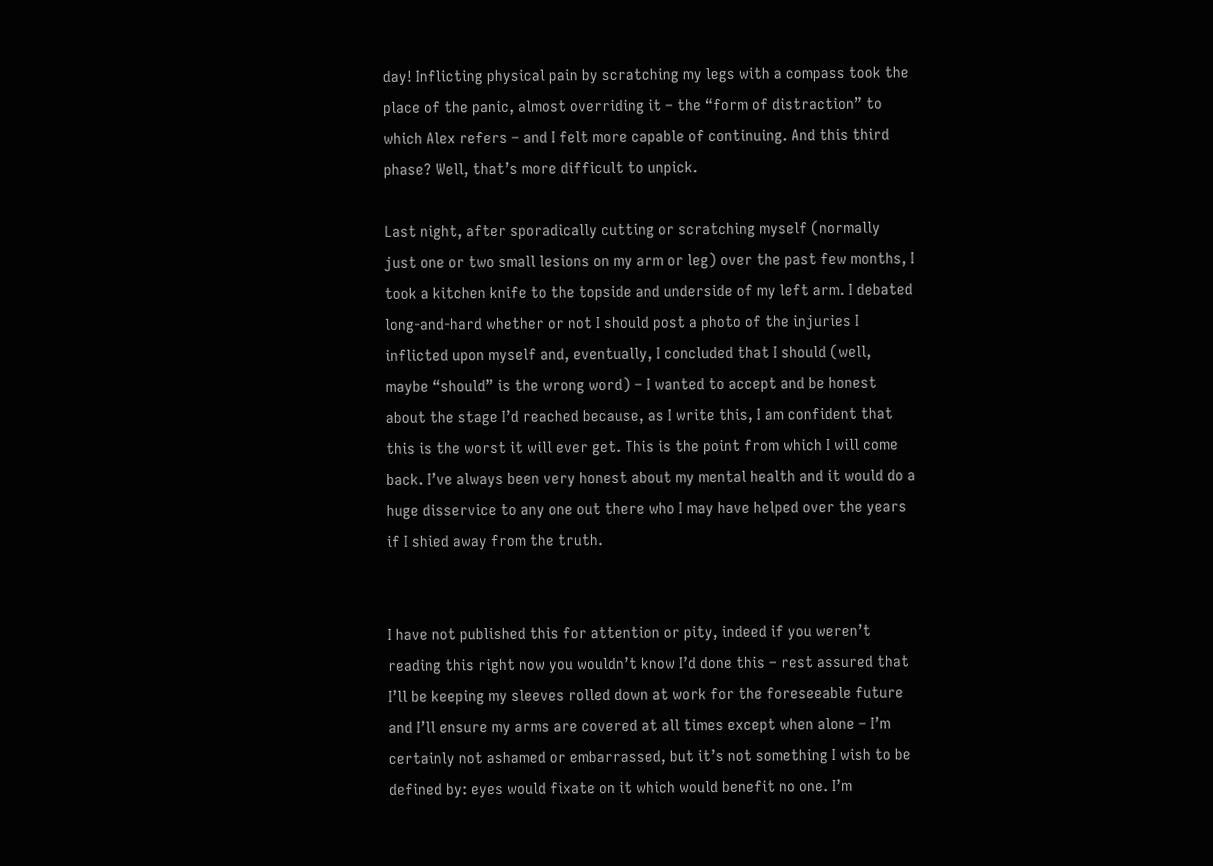day! Inflicting physical pain by scratching my legs with a compass took the place of the panic, almost overriding it – the “form of distraction” to which Alex refers – and I felt more capable of continuing. And this third phase? Well, that’s more difficult to unpick.

Last night, after sporadically cutting or scratching myself (normally just one or two small lesions on my arm or leg) over the past few months, I took a kitchen knife to the topside and underside of my left arm. I debated long-and-hard whether or not I should post a photo of the injuries I inflicted upon myself and, eventually, I concluded that I should (well, maybe “should” is the wrong word) – I wanted to accept and be honest about the stage I’d reached because, as I write this, I am confident that this is the worst it will ever get. This is the point from which I will come back. I’ve always been very honest about my mental health and it would do a huge disservice to any one out there who I may have helped over the years if I shied away from the truth.


I have not published this for attention or pity, indeed if you weren’t reading this right now you wouldn’t know I’d done this – rest assured that I’ll be keeping my sleeves rolled down at work for the foreseeable future and I’ll ensure my arms are covered at all times except when alone – I’m certainly not ashamed or embarrassed, but it’s not something I wish to be defined by: eyes would fixate on it which would benefit no one. I’m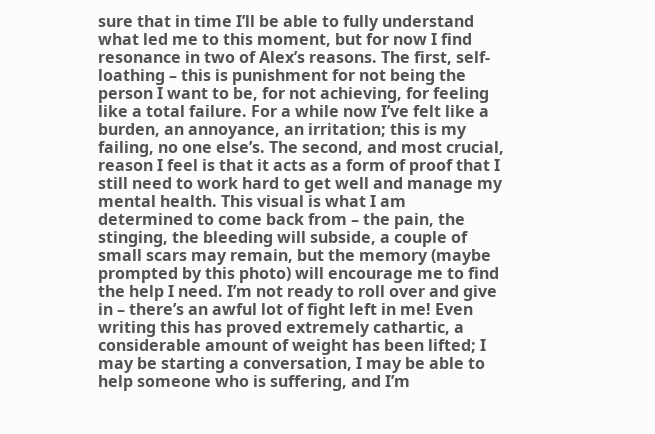sure that in time I’ll be able to fully understand what led me to this moment, but for now I find resonance in two of Alex’s reasons. The first, self-loathing – this is punishment for not being the person I want to be, for not achieving, for feeling like a total failure. For a while now I’ve felt like a burden, an annoyance, an irritation; this is my failing, no one else’s. The second, and most crucial, reason I feel is that it acts as a form of proof that I still need to work hard to get well and manage my mental health. This visual is what I am determined to come back from – the pain, the stinging, the bleeding will subside, a couple of small scars may remain, but the memory (maybe prompted by this photo) will encourage me to find the help I need. I’m not ready to roll over and give in – there’s an awful lot of fight left in me! Even writing this has proved extremely cathartic, a considerable amount of weight has been lifted; I may be starting a conversation, I may be able to help someone who is suffering, and I’m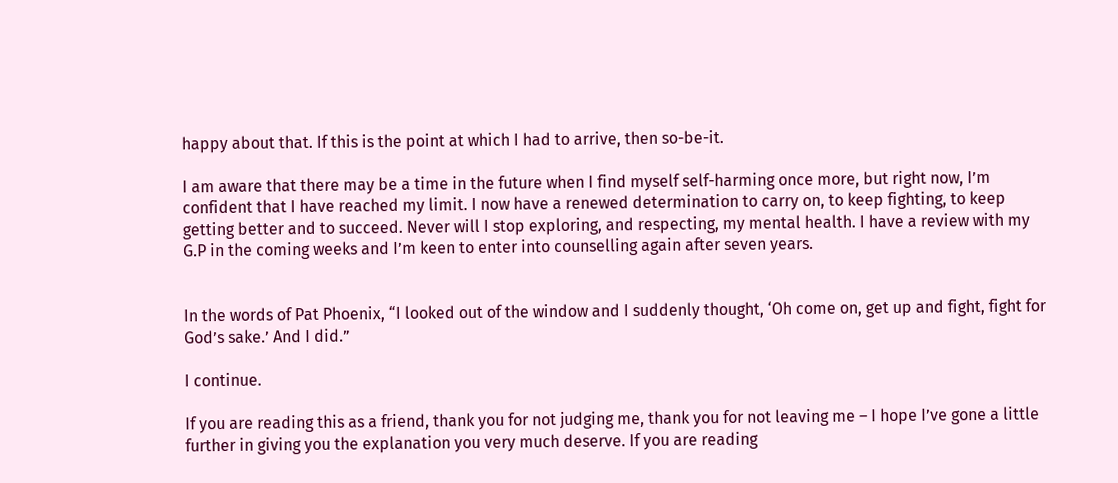happy about that. If this is the point at which I had to arrive, then so-be-it.

I am aware that there may be a time in the future when I find myself self-harming once more, but right now, I’m confident that I have reached my limit. I now have a renewed determination to carry on, to keep fighting, to keep getting better and to succeed. Never will I stop exploring, and respecting, my mental health. I have a review with my G.P in the coming weeks and I’m keen to enter into counselling again after seven years.


In the words of Pat Phoenix, “I looked out of the window and I suddenly thought, ‘Oh come on, get up and fight, fight for God’s sake.’ And I did.”

I continue.

If you are reading this as a friend, thank you for not judging me, thank you for not leaving me – I hope I’ve gone a little further in giving you the explanation you very much deserve. If you are reading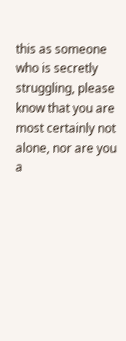this as someone who is secretly struggling, please know that you are most certainly not alone, nor are you a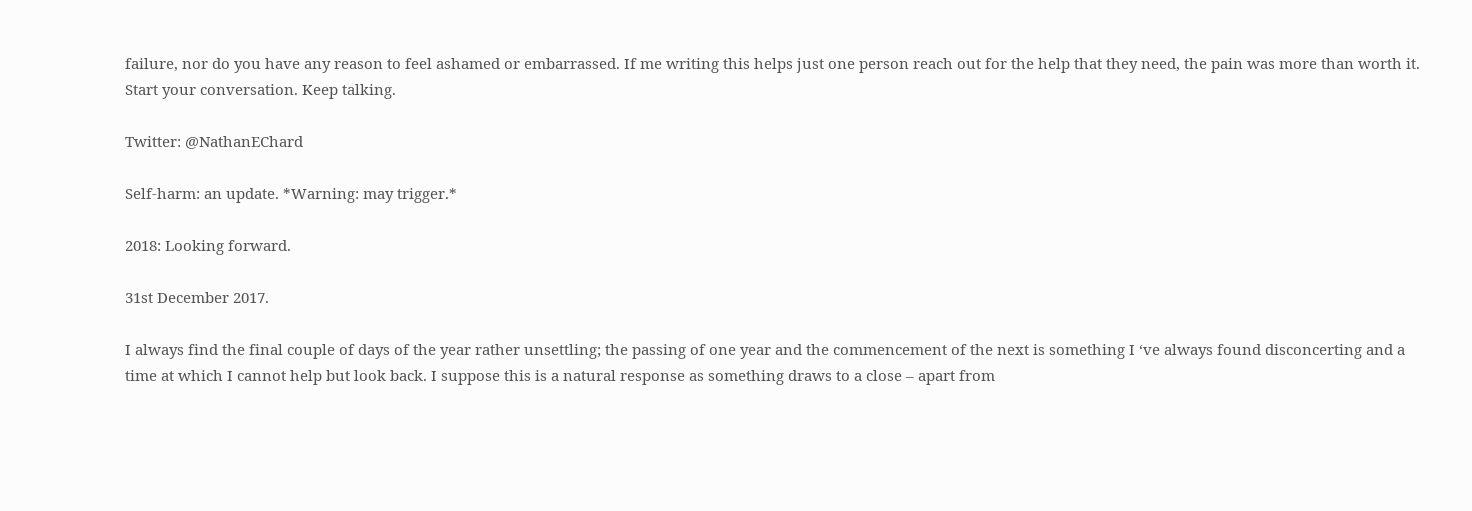failure, nor do you have any reason to feel ashamed or embarrassed. If me writing this helps just one person reach out for the help that they need, the pain was more than worth it. Start your conversation. Keep talking.

Twitter: @NathanEChard

Self-harm: an update. *Warning: may trigger.*

2018: Looking forward.

31st December 2017.

I always find the final couple of days of the year rather unsettling; the passing of one year and the commencement of the next is something I ‘ve always found disconcerting and a time at which I cannot help but look back. I suppose this is a natural response as something draws to a close – apart from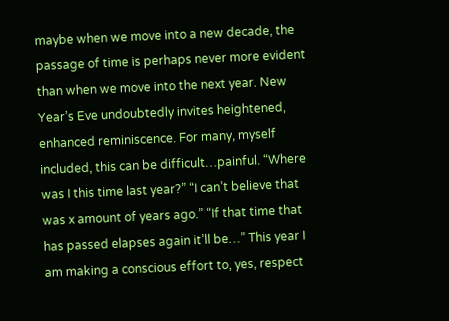maybe when we move into a new decade, the passage of time is perhaps never more evident than when we move into the next year. New Year’s Eve undoubtedly invites heightened, enhanced reminiscence. For many, myself included, this can be difficult…painful. “Where was I this time last year?” “I can’t believe that was x amount of years ago.” “If that time that has passed elapses again it’ll be…” This year I am making a conscious effort to, yes, respect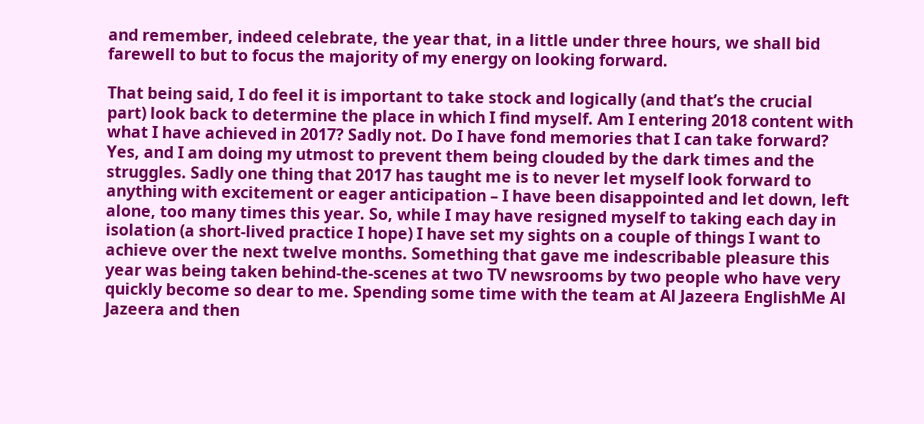and remember, indeed celebrate, the year that, in a little under three hours, we shall bid farewell to but to focus the majority of my energy on looking forward.

That being said, I do feel it is important to take stock and logically (and that’s the crucial part) look back to determine the place in which I find myself. Am I entering 2018 content with what I have achieved in 2017? Sadly not. Do I have fond memories that I can take forward? Yes, and I am doing my utmost to prevent them being clouded by the dark times and the struggles. Sadly one thing that 2017 has taught me is to never let myself look forward to anything with excitement or eager anticipation – I have been disappointed and let down, left alone, too many times this year. So, while I may have resigned myself to taking each day in isolation (a short-lived practice I hope) I have set my sights on a couple of things I want to achieve over the next twelve months. Something that gave me indescribable pleasure this year was being taken behind-the-scenes at two TV newsrooms by two people who have very quickly become so dear to me. Spending some time with the team at Al Jazeera EnglishMe Al Jazeera and then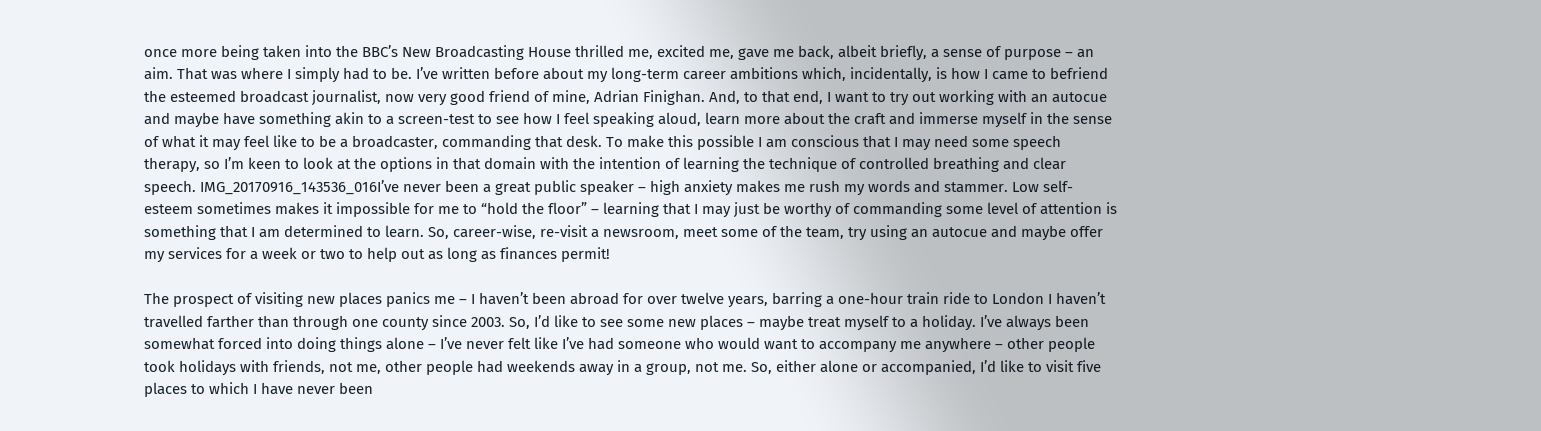once more being taken into the BBC’s New Broadcasting House thrilled me, excited me, gave me back, albeit briefly, a sense of purpose – an aim. That was where I simply had to be. I’ve written before about my long-term career ambitions which, incidentally, is how I came to befriend the esteemed broadcast journalist, now very good friend of mine, Adrian Finighan. And, to that end, I want to try out working with an autocue and maybe have something akin to a screen-test to see how I feel speaking aloud, learn more about the craft and immerse myself in the sense of what it may feel like to be a broadcaster, commanding that desk. To make this possible I am conscious that I may need some speech therapy, so I’m keen to look at the options in that domain with the intention of learning the technique of controlled breathing and clear speech. IMG_20170916_143536_016I’ve never been a great public speaker – high anxiety makes me rush my words and stammer. Low self-esteem sometimes makes it impossible for me to “hold the floor” – learning that I may just be worthy of commanding some level of attention is something that I am determined to learn. So, career-wise, re-visit a newsroom, meet some of the team, try using an autocue and maybe offer my services for a week or two to help out as long as finances permit!

The prospect of visiting new places panics me – I haven’t been abroad for over twelve years, barring a one-hour train ride to London I haven’t travelled farther than through one county since 2003. So, I’d like to see some new places – maybe treat myself to a holiday. I’ve always been somewhat forced into doing things alone – I’ve never felt like I’ve had someone who would want to accompany me anywhere – other people took holidays with friends, not me, other people had weekends away in a group, not me. So, either alone or accompanied, I’d like to visit five places to which I have never been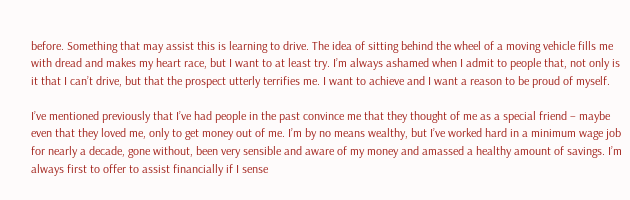before. Something that may assist this is learning to drive. The idea of sitting behind the wheel of a moving vehicle fills me with dread and makes my heart race, but I want to at least try. I’m always ashamed when I admit to people that, not only is it that I can’t drive, but that the prospect utterly terrifies me. I want to achieve and I want a reason to be proud of myself.

I’ve mentioned previously that I’ve had people in the past convince me that they thought of me as a special friend – maybe even that they loved me, only to get money out of me. I’m by no means wealthy, but I’ve worked hard in a minimum wage job for nearly a decade, gone without, been very sensible and aware of my money and amassed a healthy amount of savings. I’m always first to offer to assist financially if I sense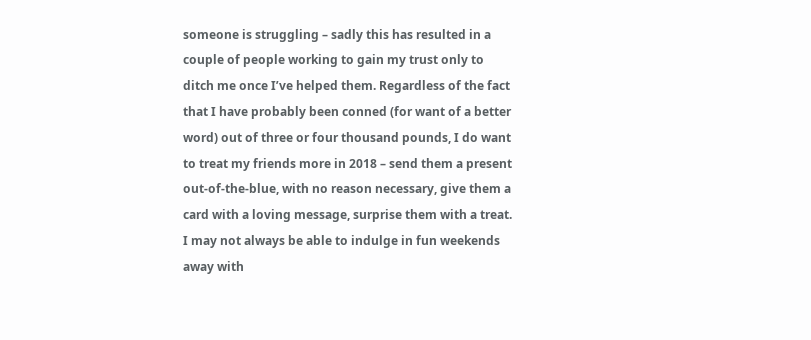someone is struggling – sadly this has resulted in a couple of people working to gain my trust only to ditch me once I’ve helped them. Regardless of the fact that I have probably been conned (for want of a better word) out of three or four thousand pounds, I do want to treat my friends more in 2018 – send them a present out-of-the-blue, with no reason necessary, give them a card with a loving message, surprise them with a treat. I may not always be able to indulge in fun weekends away with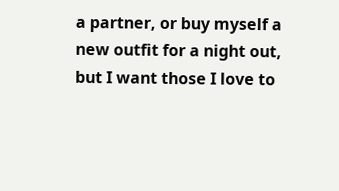a partner, or buy myself a new outfit for a night out, but I want those I love to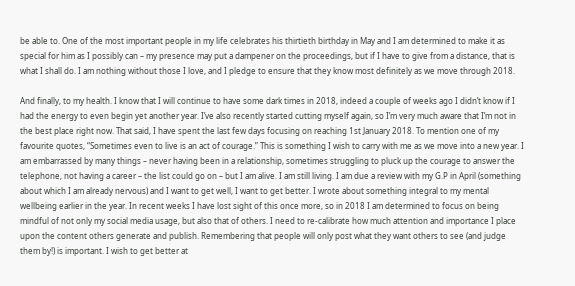be able to. One of the most important people in my life celebrates his thirtieth birthday in May and I am determined to make it as special for him as I possibly can – my presence may put a dampener on the proceedings, but if I have to give from a distance, that is what I shall do. I am nothing without those I love, and I pledge to ensure that they know most definitely as we move through 2018.

And finally, to my health. I know that I will continue to have some dark times in 2018, indeed a couple of weeks ago I didn’t know if I had the energy to even begin yet another year. I’ve also recently started cutting myself again, so I’m very much aware that I’m not in the best place right now. That said, I have spent the last few days focusing on reaching 1st January 2018. To mention one of my favourite quotes, “Sometimes even to live is an act of courage.” This is something I wish to carry with me as we move into a new year. I am embarrassed by many things – never having been in a relationship, sometimes struggling to pluck up the courage to answer the telephone, not having a career – the list could go on – but I am alive. I am still living. I am due a review with my G.P in April (something about which I am already nervous) and I want to get well, I want to get better. I wrote about something integral to my mental wellbeing earlier in the year. In recent weeks I have lost sight of this once more, so in 2018 I am determined to focus on being mindful of not only my social media usage, but also that of others. I need to re-calibrate how much attention and importance I place upon the content others generate and publish. Remembering that people will only post what they want others to see (and judge them by!) is important. I wish to get better at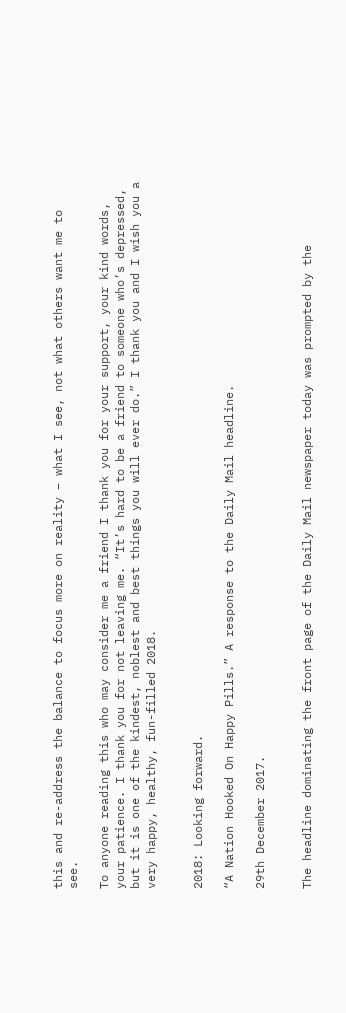this and re-address the balance to focus more on reality – what I see, not what others want me to see.

To anyone reading this who may consider me a friend I thank you for your support, your kind words, your patience. I thank you for not leaving me. “It’s hard to be a friend to someone who’s depressed, but it is one of the kindest, noblest and best things you will ever do.” I thank you and I wish you a very happy, healthy, fun-filled 2018.


2018: Looking forward.

“A Nation Hooked On Happy Pills.” A response to the Daily Mail headline.

29th December 2017.


The headline dominating the front page of the Daily Mail newspaper today was prompted by the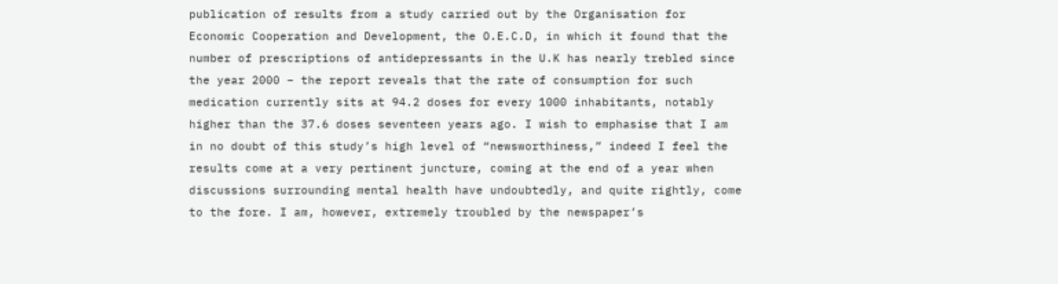publication of results from a study carried out by the Organisation for Economic Cooperation and Development, the O.E.C.D, in which it found that the number of prescriptions of antidepressants in the U.K has nearly trebled since the year 2000 – the report reveals that the rate of consumption for such medication currently sits at 94.2 doses for every 1000 inhabitants, notably higher than the 37.6 doses seventeen years ago. I wish to emphasise that I am in no doubt of this study’s high level of “newsworthiness,” indeed I feel the results come at a very pertinent juncture, coming at the end of a year when discussions surrounding mental health have undoubtedly, and quite rightly, come to the fore. I am, however, extremely troubled by the newspaper’s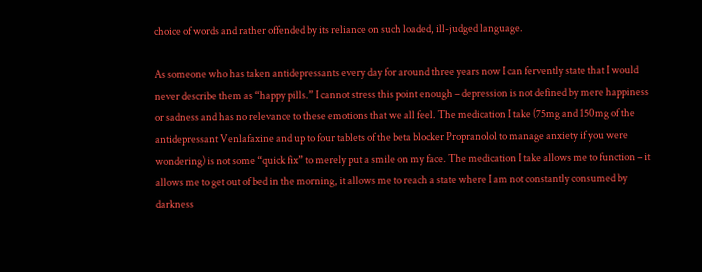choice of words and rather offended by its reliance on such loaded, ill-judged language.

As someone who has taken antidepressants every day for around three years now I can fervently state that I would never describe them as “happy pills.” I cannot stress this point enough – depression is not defined by mere happiness or sadness and has no relevance to these emotions that we all feel. The medication I take (75mg and 150mg of the antidepressant Venlafaxine and up to four tablets of the beta blocker Propranolol to manage anxiety if you were wondering) is not some “quick fix” to merely put a smile on my face. The medication I take allows me to function – it allows me to get out of bed in the morning, it allows me to reach a state where I am not constantly consumed by darkness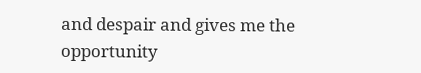and despair and gives me the opportunity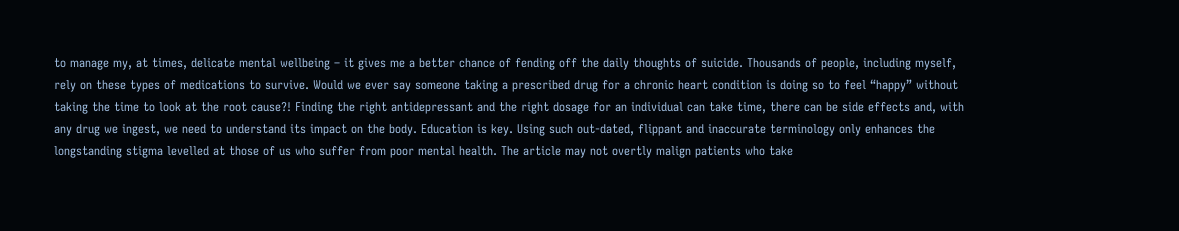to manage my, at times, delicate mental wellbeing – it gives me a better chance of fending off the daily thoughts of suicide. Thousands of people, including myself, rely on these types of medications to survive. Would we ever say someone taking a prescribed drug for a chronic heart condition is doing so to feel “happy” without taking the time to look at the root cause?! Finding the right antidepressant and the right dosage for an individual can take time, there can be side effects and, with any drug we ingest, we need to understand its impact on the body. Education is key. Using such out-dated, flippant and inaccurate terminology only enhances the longstanding stigma levelled at those of us who suffer from poor mental health. The article may not overtly malign patients who take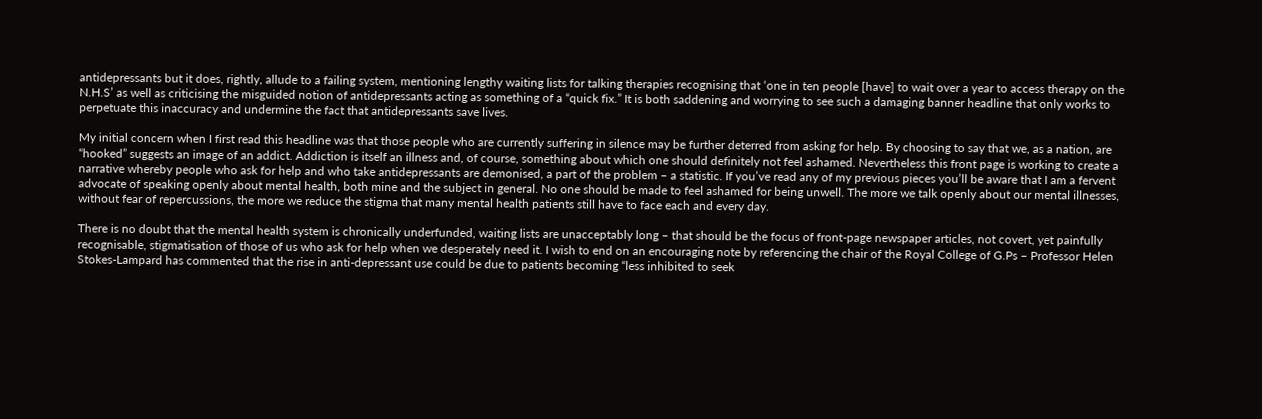antidepressants but it does, rightly, allude to a failing system, mentioning lengthy waiting lists for talking therapies recognising that ‘one in ten people [have] to wait over a year to access therapy on the N.H.S’ as well as criticising the misguided notion of antidepressants acting as something of a “quick fix.” It is both saddening and worrying to see such a damaging banner headline that only works to perpetuate this inaccuracy and undermine the fact that antidepressants save lives.

My initial concern when I first read this headline was that those people who are currently suffering in silence may be further deterred from asking for help. By choosing to say that we, as a nation, are “hooked” suggests an image of an addict. Addiction is itself an illness and, of course, something about which one should definitely not feel ashamed. Nevertheless this front page is working to create a narrative whereby people who ask for help and who take antidepressants are demonised, a part of the problem – a statistic. If you’ve read any of my previous pieces you’ll be aware that I am a fervent advocate of speaking openly about mental health, both mine and the subject in general. No one should be made to feel ashamed for being unwell. The more we talk openly about our mental illnesses, without fear of repercussions, the more we reduce the stigma that many mental health patients still have to face each and every day.

There is no doubt that the mental health system is chronically underfunded, waiting lists are unacceptably long – that should be the focus of front-page newspaper articles, not covert, yet painfully recognisable, stigmatisation of those of us who ask for help when we desperately need it. I wish to end on an encouraging note by referencing the chair of the Royal College of G.Ps – Professor Helen Stokes-Lampard has commented that the rise in anti-depressant use could be due to patients becoming “less inhibited to seek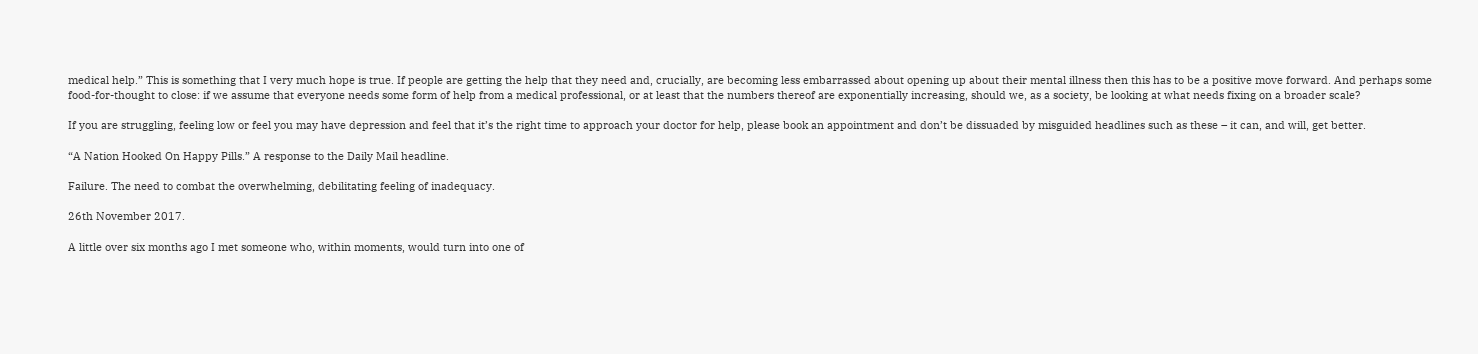medical help.” This is something that I very much hope is true. If people are getting the help that they need and, crucially, are becoming less embarrassed about opening up about their mental illness then this has to be a positive move forward. And perhaps some food-for-thought to close: if we assume that everyone needs some form of help from a medical professional, or at least that the numbers thereof are exponentially increasing, should we, as a society, be looking at what needs fixing on a broader scale?

If you are struggling, feeling low or feel you may have depression and feel that it’s the right time to approach your doctor for help, please book an appointment and don’t be dissuaded by misguided headlines such as these – it can, and will, get better.

“A Nation Hooked On Happy Pills.” A response to the Daily Mail headline.

Failure. The need to combat the overwhelming, debilitating feeling of inadequacy.

26th November 2017.

A little over six months ago I met someone who, within moments, would turn into one of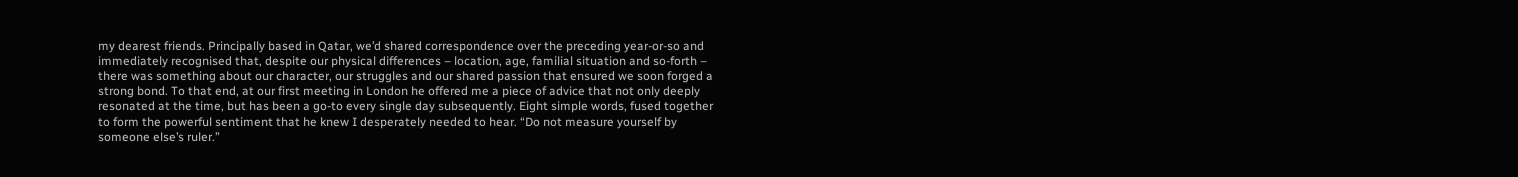my dearest friends. Principally based in Qatar, we’d shared correspondence over the preceding year-or-so and immediately recognised that, despite our physical differences – location, age, familial situation and so-forth – there was something about our character, our struggles and our shared passion that ensured we soon forged a strong bond. To that end, at our first meeting in London he offered me a piece of advice that not only deeply resonated at the time, but has been a go-to every single day subsequently. Eight simple words, fused together to form the powerful sentiment that he knew I desperately needed to hear. “Do not measure yourself by someone else’s ruler.”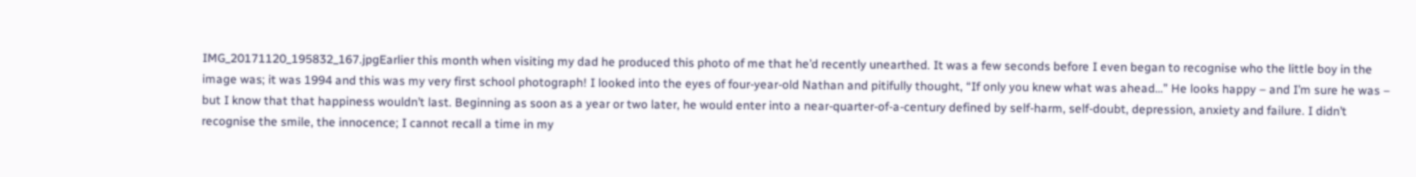IMG_20171120_195832_167.jpgEarlier this month when visiting my dad he produced this photo of me that he’d recently unearthed. It was a few seconds before I even began to recognise who the little boy in the image was; it was 1994 and this was my very first school photograph! I looked into the eyes of four-year-old Nathan and pitifully thought, “If only you knew what was ahead…” He looks happy – and I’m sure he was – but I know that that happiness wouldn’t last. Beginning as soon as a year or two later, he would enter into a near-quarter-of-a-century defined by self-harm, self-doubt, depression, anxiety and failure. I didn’t recognise the smile, the innocence; I cannot recall a time in my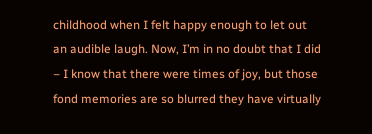childhood when I felt happy enough to let out an audible laugh. Now, I’m in no doubt that I did – I know that there were times of joy, but those fond memories are so blurred they have virtually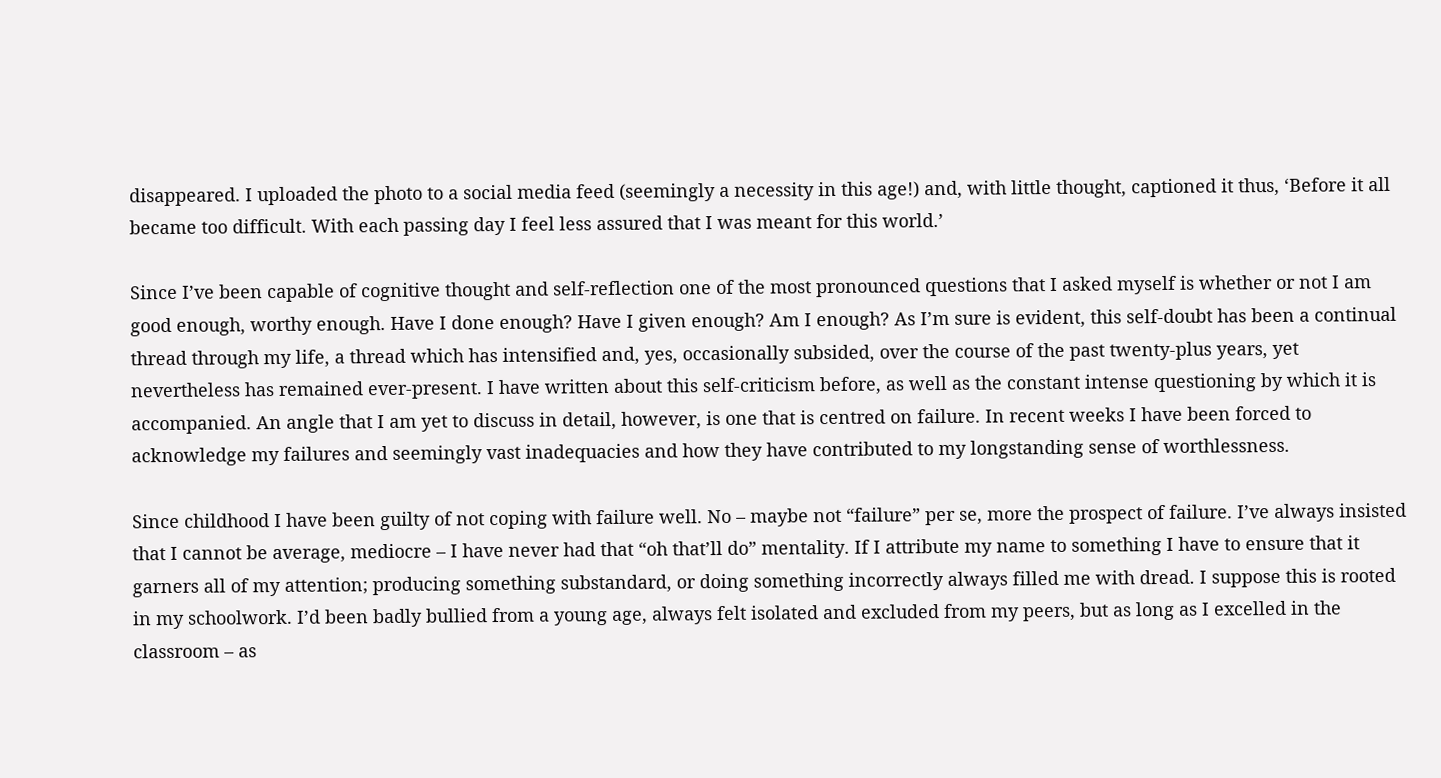disappeared. I uploaded the photo to a social media feed (seemingly a necessity in this age!) and, with little thought, captioned it thus, ‘Before it all became too difficult. With each passing day I feel less assured that I was meant for this world.’

Since I’ve been capable of cognitive thought and self-reflection one of the most pronounced questions that I asked myself is whether or not I am good enough, worthy enough. Have I done enough? Have I given enough? Am I enough? As I’m sure is evident, this self-doubt has been a continual thread through my life, a thread which has intensified and, yes, occasionally subsided, over the course of the past twenty-plus years, yet nevertheless has remained ever-present. I have written about this self-criticism before, as well as the constant intense questioning by which it is accompanied. An angle that I am yet to discuss in detail, however, is one that is centred on failure. In recent weeks I have been forced to acknowledge my failures and seemingly vast inadequacies and how they have contributed to my longstanding sense of worthlessness.

Since childhood I have been guilty of not coping with failure well. No – maybe not “failure” per se, more the prospect of failure. I’ve always insisted that I cannot be average, mediocre – I have never had that “oh that’ll do” mentality. If I attribute my name to something I have to ensure that it garners all of my attention; producing something substandard, or doing something incorrectly always filled me with dread. I suppose this is rooted in my schoolwork. I’d been badly bullied from a young age, always felt isolated and excluded from my peers, but as long as I excelled in the classroom – as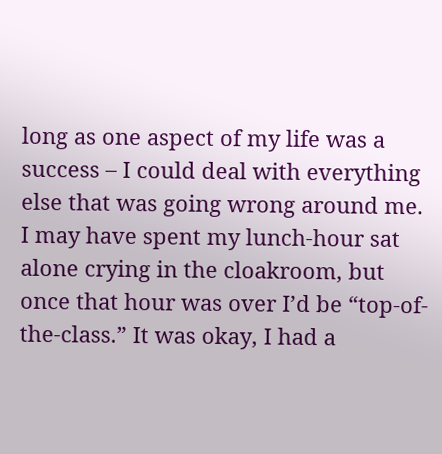long as one aspect of my life was a success – I could deal with everything else that was going wrong around me. I may have spent my lunch-hour sat alone crying in the cloakroom, but once that hour was over I’d be “top-of-the-class.” It was okay, I had a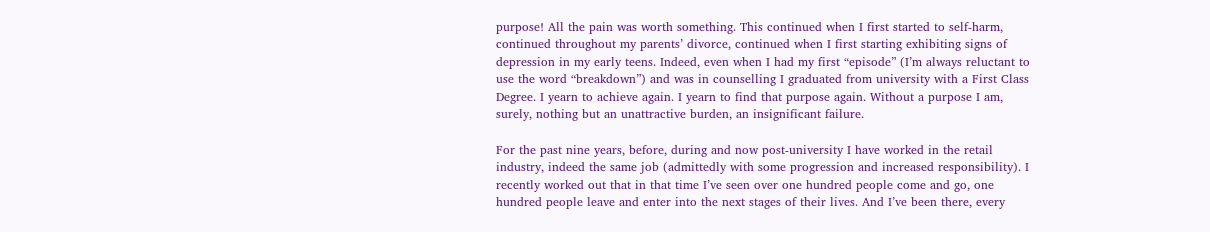purpose! All the pain was worth something. This continued when I first started to self-harm, continued throughout my parents’ divorce, continued when I first starting exhibiting signs of depression in my early teens. Indeed, even when I had my first “episode” (I’m always reluctant to use the word “breakdown”) and was in counselling I graduated from university with a First Class Degree. I yearn to achieve again. I yearn to find that purpose again. Without a purpose I am, surely, nothing but an unattractive burden, an insignificant failure.

For the past nine years, before, during and now post-university I have worked in the retail industry, indeed the same job (admittedly with some progression and increased responsibility). I recently worked out that in that time I’ve seen over one hundred people come and go, one hundred people leave and enter into the next stages of their lives. And I’ve been there, every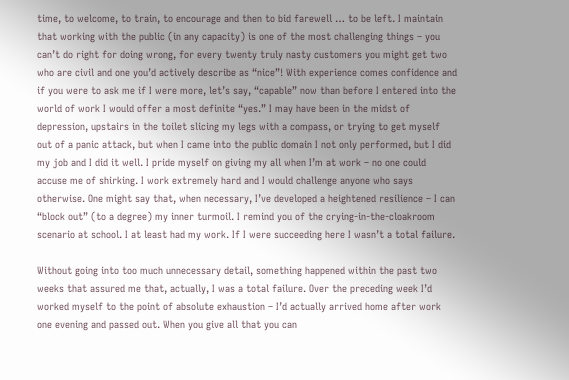time, to welcome, to train, to encourage and then to bid farewell … to be left. I maintain that working with the public (in any capacity) is one of the most challenging things – you can’t do right for doing wrong, for every twenty truly nasty customers you might get two who are civil and one you’d actively describe as “nice”! With experience comes confidence and if you were to ask me if I were more, let’s say, “capable” now than before I entered into the world of work I would offer a most definite “yes.” I may have been in the midst of depression, upstairs in the toilet slicing my legs with a compass, or trying to get myself out of a panic attack, but when I came into the public domain I not only performed, but I did my job and I did it well. I pride myself on giving my all when I’m at work – no one could accuse me of shirking. I work extremely hard and I would challenge anyone who says otherwise. One might say that, when necessary, I’ve developed a heightened resilience – I can “block out” (to a degree) my inner turmoil. I remind you of the crying-in-the-cloakroom scenario at school. I at least had my work. If I were succeeding here I wasn’t a total failure.

Without going into too much unnecessary detail, something happened within the past two weeks that assured me that, actually, I was a total failure. Over the preceding week I’d worked myself to the point of absolute exhaustion – I’d actually arrived home after work one evening and passed out. When you give all that you can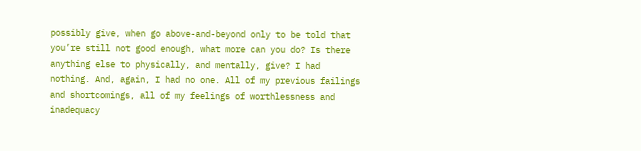possibly give, when go above-and-beyond only to be told that you’re still not good enough, what more can you do? Is there anything else to physically, and mentally, give? I had nothing. And, again, I had no one. All of my previous failings and shortcomings, all of my feelings of worthlessness and inadequacy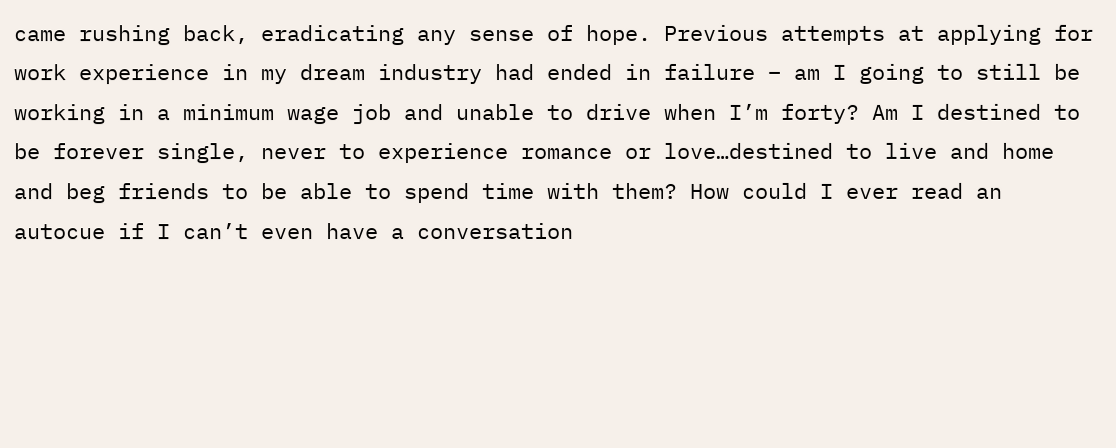came rushing back, eradicating any sense of hope. Previous attempts at applying for work experience in my dream industry had ended in failure – am I going to still be working in a minimum wage job and unable to drive when I’m forty? Am I destined to be forever single, never to experience romance or love…destined to live and home and beg friends to be able to spend time with them? How could I ever read an autocue if I can’t even have a conversation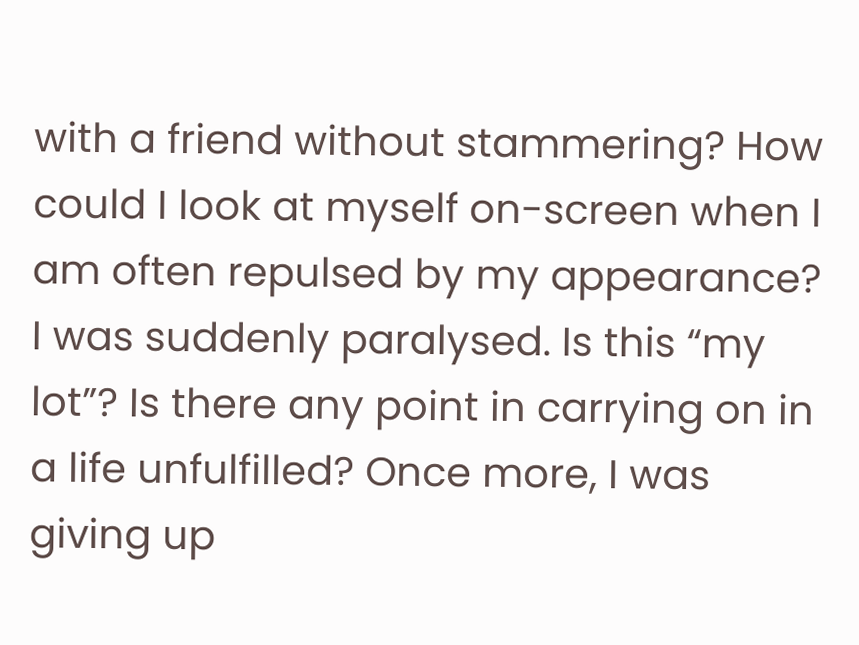with a friend without stammering? How could I look at myself on-screen when I am often repulsed by my appearance? I was suddenly paralysed. Is this “my lot”? Is there any point in carrying on in a life unfulfilled? Once more, I was giving up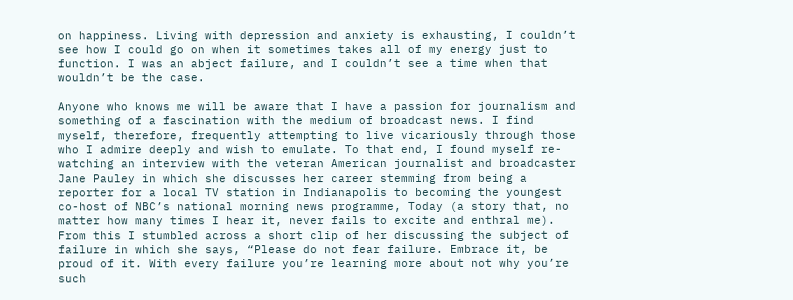on happiness. Living with depression and anxiety is exhausting, I couldn’t see how I could go on when it sometimes takes all of my energy just to function. I was an abject failure, and I couldn’t see a time when that wouldn’t be the case.

Anyone who knows me will be aware that I have a passion for journalism and something of a fascination with the medium of broadcast news. I find myself, therefore, frequently attempting to live vicariously through those who I admire deeply and wish to emulate. To that end, I found myself re-watching an interview with the veteran American journalist and broadcaster Jane Pauley in which she discusses her career stemming from being a reporter for a local TV station in Indianapolis to becoming the youngest co-host of NBC’s national morning news programme, Today (a story that, no matter how many times I hear it, never fails to excite and enthral me). From this I stumbled across a short clip of her discussing the subject of failure in which she says, “Please do not fear failure. Embrace it, be proud of it. With every failure you’re learning more about not why you’re such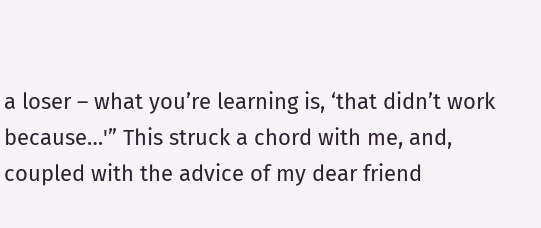a loser – what you’re learning is, ‘that didn’t work because…'” This struck a chord with me, and, coupled with the advice of my dear friend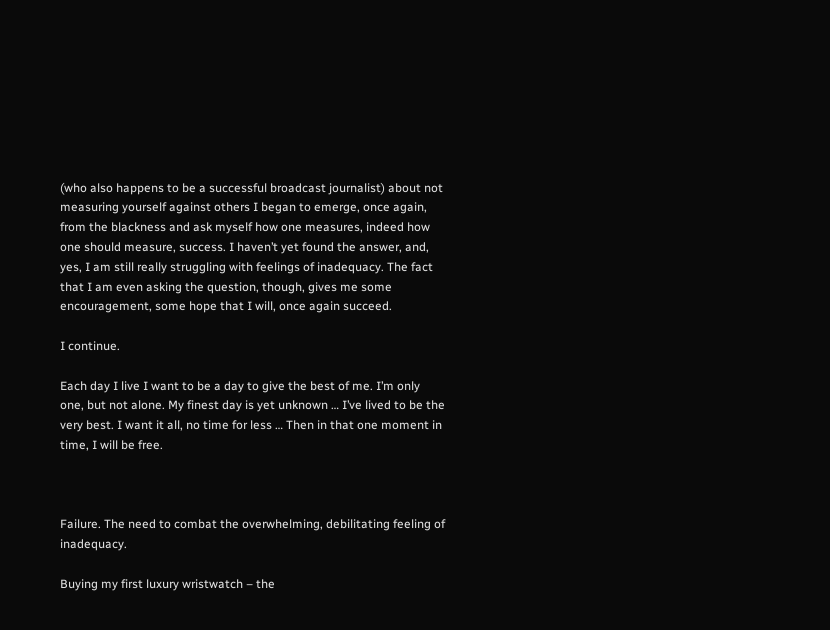(who also happens to be a successful broadcast journalist) about not measuring yourself against others I began to emerge, once again, from the blackness and ask myself how one measures, indeed how one should measure, success. I haven’t yet found the answer, and, yes, I am still really struggling with feelings of inadequacy. The fact that I am even asking the question, though, gives me some encouragement, some hope that I will, once again succeed.

I continue.

Each day I live I want to be a day to give the best of me. I’m only one, but not alone. My finest day is yet unknown … I’ve lived to be the very best. I want it all, no time for less … Then in that one moment in time, I will be free.



Failure. The need to combat the overwhelming, debilitating feeling of inadequacy.

Buying my first luxury wristwatch – the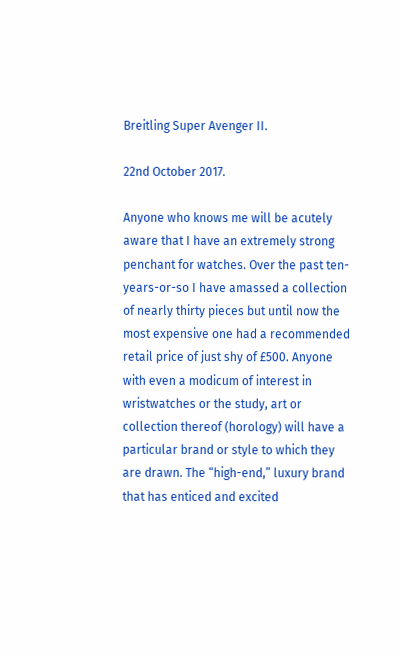Breitling Super Avenger II.

22nd October 2017.

Anyone who knows me will be acutely aware that I have an extremely strong penchant for watches. Over the past ten-years-or-so I have amassed a collection of nearly thirty pieces but until now the most expensive one had a recommended retail price of just shy of £500. Anyone with even a modicum of interest in wristwatches or the study, art or collection thereof (horology) will have a particular brand or style to which they are drawn. The “high-end,” luxury brand that has enticed and excited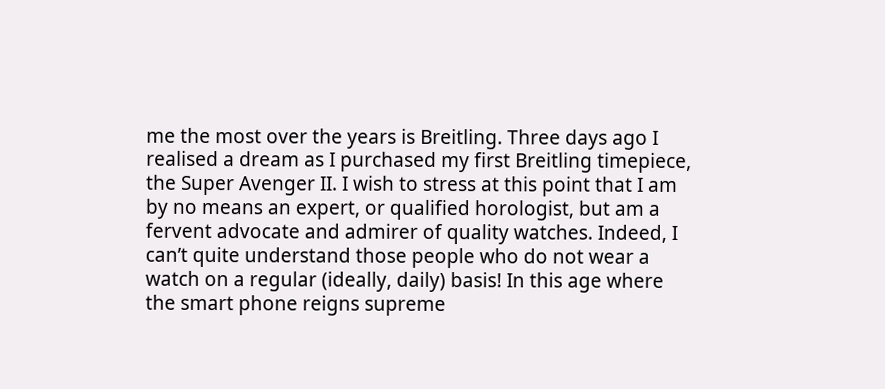me the most over the years is Breitling. Three days ago I realised a dream as I purchased my first Breitling timepiece, the Super Avenger II. I wish to stress at this point that I am by no means an expert, or qualified horologist, but am a fervent advocate and admirer of quality watches. Indeed, I can’t quite understand those people who do not wear a watch on a regular (ideally, daily) basis! In this age where the smart phone reigns supreme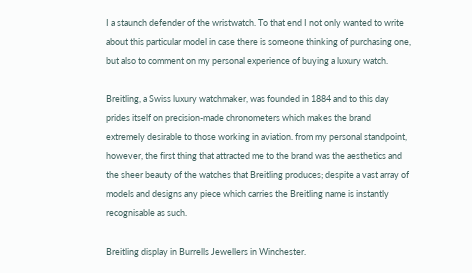I a staunch defender of the wristwatch. To that end I not only wanted to write about this particular model in case there is someone thinking of purchasing one, but also to comment on my personal experience of buying a luxury watch.

Breitling, a Swiss luxury watchmaker, was founded in 1884 and to this day prides itself on precision-made chronometers which makes the brand extremely desirable to those working in aviation. from my personal standpoint, however, the first thing that attracted me to the brand was the aesthetics and the sheer beauty of the watches that Breitling produces; despite a vast array of models and designs any piece which carries the Breitling name is instantly recognisable as such.

Breitling display in Burrells Jewellers in Winchester.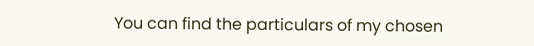You can find the particulars of my chosen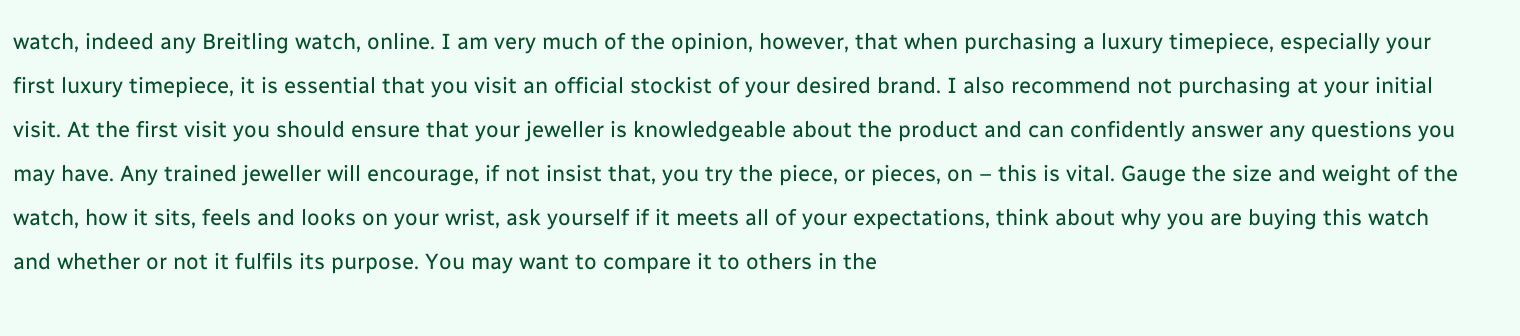watch, indeed any Breitling watch, online. I am very much of the opinion, however, that when purchasing a luxury timepiece, especially your first luxury timepiece, it is essential that you visit an official stockist of your desired brand. I also recommend not purchasing at your initial visit. At the first visit you should ensure that your jeweller is knowledgeable about the product and can confidently answer any questions you may have. Any trained jeweller will encourage, if not insist that, you try the piece, or pieces, on – this is vital. Gauge the size and weight of the watch, how it sits, feels and looks on your wrist, ask yourself if it meets all of your expectations, think about why you are buying this watch and whether or not it fulfils its purpose. You may want to compare it to others in the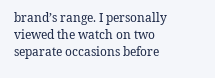brand’s range. I personally viewed the watch on two separate occasions before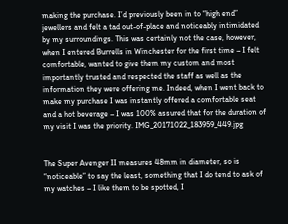making the purchase. I’d previously been in to “high end” jewellers and felt a tad out-of-place and noticeably intimidated by my surroundings. This was certainly not the case, however, when I entered Burrells in Winchester for the first time – I felt comfortable, wanted to give them my custom and most importantly trusted and respected the staff as well as the information they were offering me. Indeed, when I went back to make my purchase I was instantly offered a comfortable seat and a hot beverage – I was 100% assured that for the duration of my visit I was the priority. IMG_20171022_183959_449.jpg


The Super Avenger II measures 48mm in diameter, so is “noticeable” to say the least, something that I do tend to ask of my watches – I like them to be spotted, I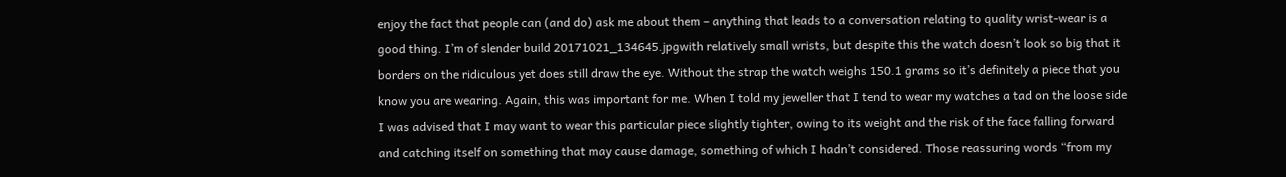enjoy the fact that people can (and do) ask me about them – anything that leads to a conversation relating to quality wrist-wear is a good thing. I’m of slender build 20171021_134645.jpgwith relatively small wrists, but despite this the watch doesn’t look so big that it borders on the ridiculous yet does still draw the eye. Without the strap the watch weighs 150.1 grams so it’s definitely a piece that you know you are wearing. Again, this was important for me. When I told my jeweller that I tend to wear my watches a tad on the loose side I was advised that I may want to wear this particular piece slightly tighter, owing to its weight and the risk of the face falling forward and catching itself on something that may cause damage, something of which I hadn’t considered. Those reassuring words “from my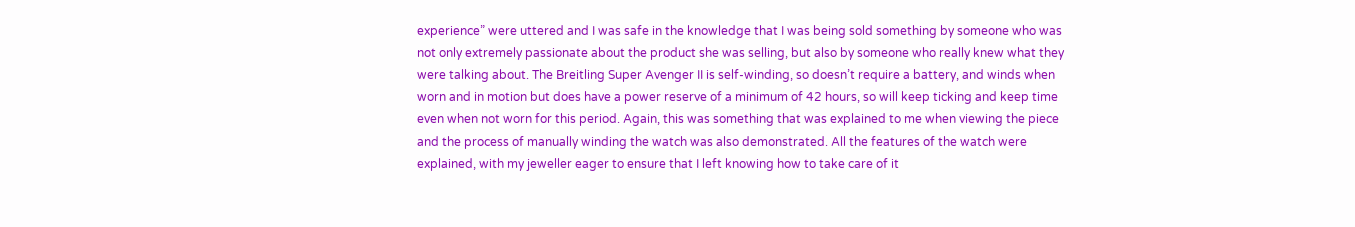experience” were uttered and I was safe in the knowledge that I was being sold something by someone who was not only extremely passionate about the product she was selling, but also by someone who really knew what they were talking about. The Breitling Super Avenger II is self-winding, so doesn’t require a battery, and winds when worn and in motion but does have a power reserve of a minimum of 42 hours, so will keep ticking and keep time even when not worn for this period. Again, this was something that was explained to me when viewing the piece and the process of manually winding the watch was also demonstrated. All the features of the watch were explained, with my jeweller eager to ensure that I left knowing how to take care of it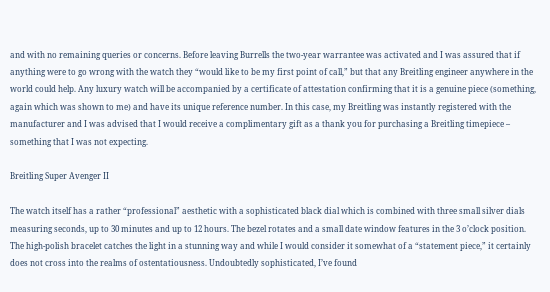and with no remaining queries or concerns. Before leaving Burrells the two-year warrantee was activated and I was assured that if anything were to go wrong with the watch they “would like to be my first point of call,” but that any Breitling engineer anywhere in the world could help. Any luxury watch will be accompanied by a certificate of attestation confirming that it is a genuine piece (something, again which was shown to me) and have its unique reference number. In this case, my Breitling was instantly registered with the manufacturer and I was advised that I would receive a complimentary gift as a thank you for purchasing a Breitling timepiece – something that I was not expecting.

Breitling Super Avenger II

The watch itself has a rather “professional” aesthetic with a sophisticated black dial which is combined with three small silver dials measuring seconds, up to 30 minutes and up to 12 hours. The bezel rotates and a small date window features in the 3 o’clock position. The high-polish bracelet catches the light in a stunning way and while I would consider it somewhat of a “statement piece,” it certainly does not cross into the realms of ostentatiousness. Undoubtedly sophisticated, I’ve found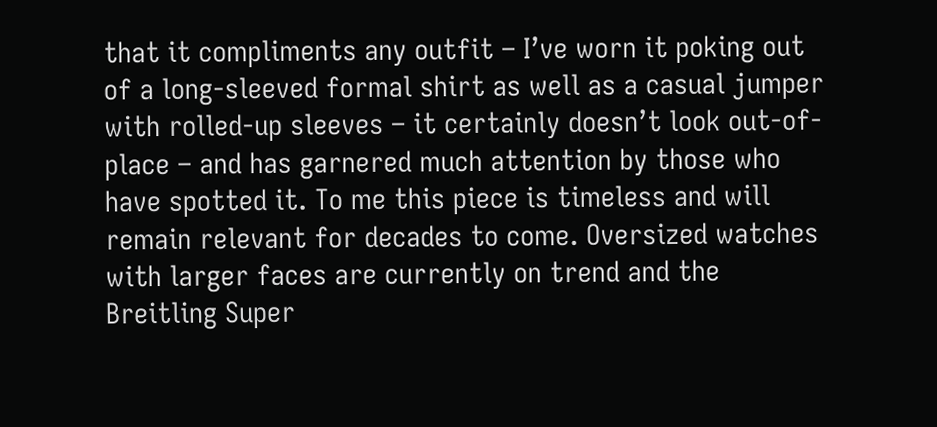that it compliments any outfit – I’ve worn it poking out of a long-sleeved formal shirt as well as a casual jumper with rolled-up sleeves – it certainly doesn’t look out-of-place – and has garnered much attention by those who have spotted it. To me this piece is timeless and will remain relevant for decades to come. Oversized watches with larger faces are currently on trend and the Breitling Super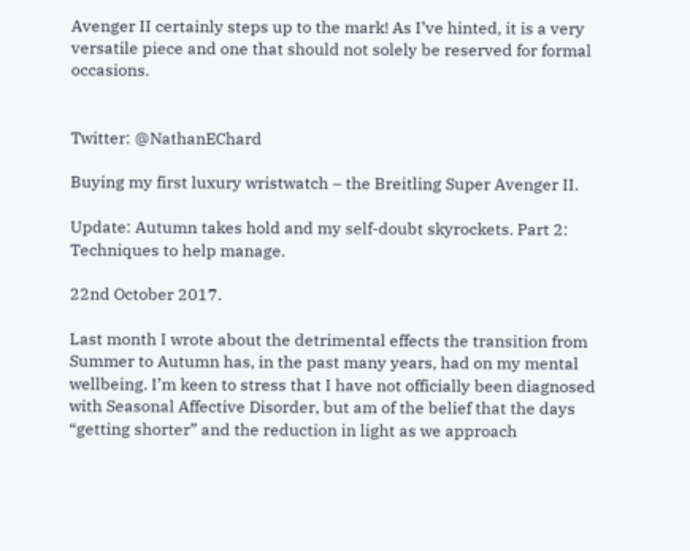Avenger II certainly steps up to the mark! As I’ve hinted, it is a very versatile piece and one that should not solely be reserved for formal occasions.


Twitter: @NathanEChard

Buying my first luxury wristwatch – the Breitling Super Avenger II.

Update: Autumn takes hold and my self-doubt skyrockets. Part 2: Techniques to help manage.

22nd October 2017.

Last month I wrote about the detrimental effects the transition from Summer to Autumn has, in the past many years, had on my mental wellbeing. I’m keen to stress that I have not officially been diagnosed with Seasonal Affective Disorder, but am of the belief that the days “getting shorter” and the reduction in light as we approach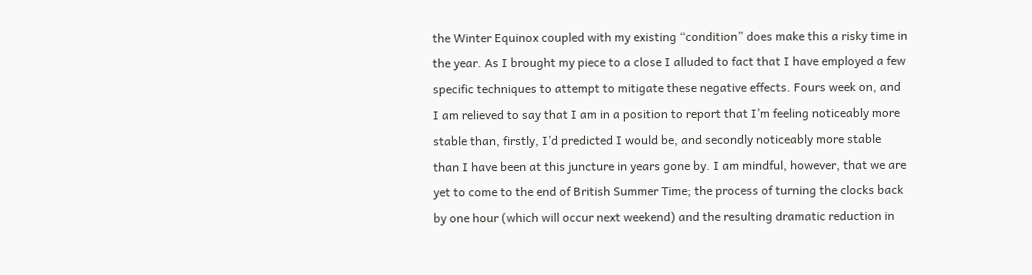the Winter Equinox coupled with my existing “condition” does make this a risky time in the year. As I brought my piece to a close I alluded to fact that I have employed a few specific techniques to attempt to mitigate these negative effects. Fours week on, and I am relieved to say that I am in a position to report that I’m feeling noticeably more stable than, firstly, I’d predicted I would be, and secondly noticeably more stable than I have been at this juncture in years gone by. I am mindful, however, that we are yet to come to the end of British Summer Time; the process of turning the clocks back by one hour (which will occur next weekend) and the resulting dramatic reduction in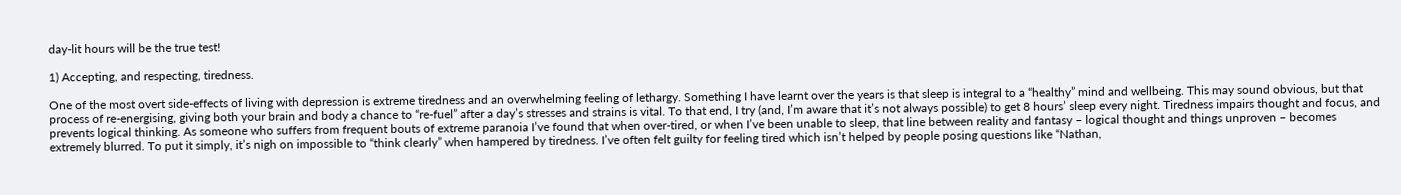day-lit hours will be the true test!

1) Accepting, and respecting, tiredness.

One of the most overt side-effects of living with depression is extreme tiredness and an overwhelming feeling of lethargy. Something I have learnt over the years is that sleep is integral to a “healthy” mind and wellbeing. This may sound obvious, but that process of re-energising, giving both your brain and body a chance to “re-fuel” after a day’s stresses and strains is vital. To that end, I try (and, I’m aware that it’s not always possible) to get 8 hours’ sleep every night. Tiredness impairs thought and focus, and prevents logical thinking. As someone who suffers from frequent bouts of extreme paranoia I’ve found that when over-tired, or when I’ve been unable to sleep, that line between reality and fantasy – logical thought and things unproven – becomes extremely blurred. To put it simply, it’s nigh on impossible to “think clearly” when hampered by tiredness. I’ve often felt guilty for feeling tired which isn’t helped by people posing questions like “Nathan,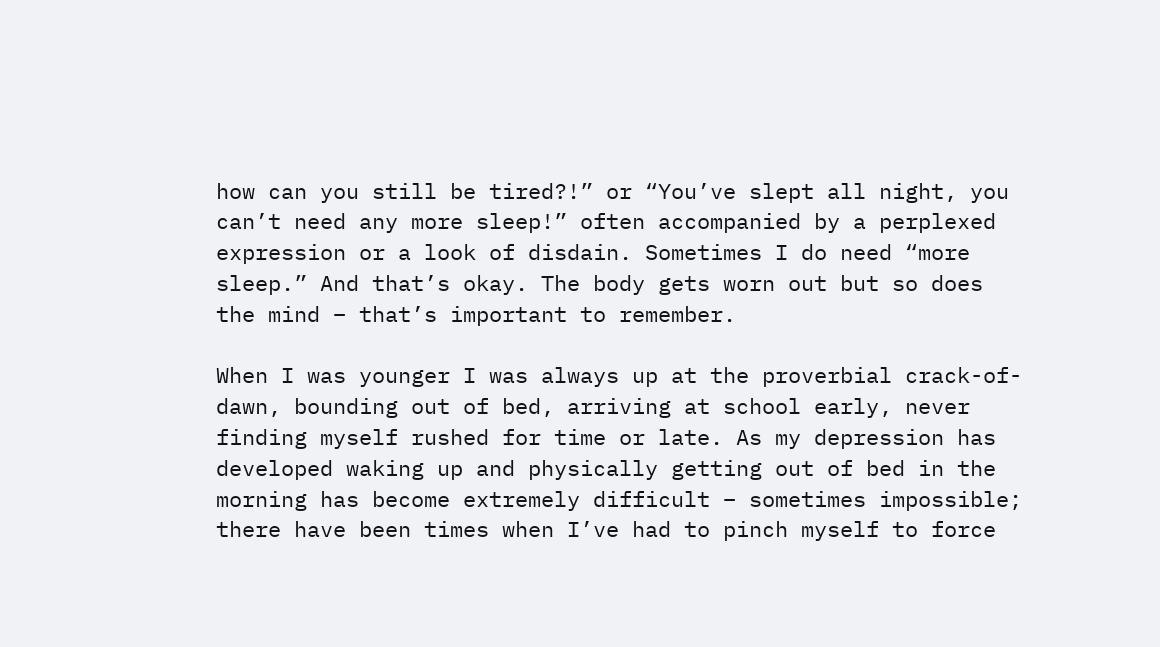how can you still be tired?!” or “You’ve slept all night, you can’t need any more sleep!” often accompanied by a perplexed expression or a look of disdain. Sometimes I do need “more sleep.” And that’s okay. The body gets worn out but so does the mind – that’s important to remember.

When I was younger I was always up at the proverbial crack-of-dawn, bounding out of bed, arriving at school early, never finding myself rushed for time or late. As my depression has developed waking up and physically getting out of bed in the morning has become extremely difficult – sometimes impossible; there have been times when I’ve had to pinch myself to force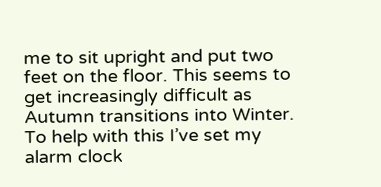me to sit upright and put two feet on the floor. This seems to get increasingly difficult as Autumn transitions into Winter. To help with this I’ve set my alarm clock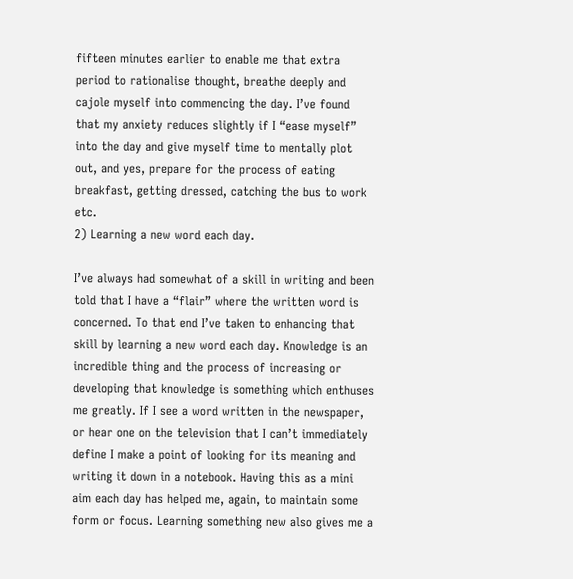fifteen minutes earlier to enable me that extra period to rationalise thought, breathe deeply and cajole myself into commencing the day. I’ve found that my anxiety reduces slightly if I “ease myself” into the day and give myself time to mentally plot out, and yes, prepare for the process of eating breakfast, getting dressed, catching the bus to work etc.
2) Learning a new word each day.

I’ve always had somewhat of a skill in writing and been told that I have a “flair” where the written word is concerned. To that end I’ve taken to enhancing that skill by learning a new word each day. Knowledge is an incredible thing and the process of increasing or developing that knowledge is something which enthuses me greatly. If I see a word written in the newspaper, or hear one on the television that I can’t immediately define I make a point of looking for its meaning and writing it down in a notebook. Having this as a mini aim each day has helped me, again, to maintain some form or focus. Learning something new also gives me a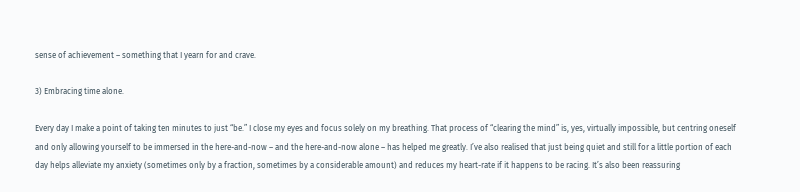sense of achievement – something that I yearn for and crave.

3) Embracing time alone.

Every day I make a point of taking ten minutes to just “be.” I close my eyes and focus solely on my breathing. That process of “clearing the mind” is, yes, virtually impossible, but centring oneself and only allowing yourself to be immersed in the here-and-now – and the here-and-now alone – has helped me greatly. I’ve also realised that just being quiet and still for a little portion of each day helps alleviate my anxiety (sometimes only by a fraction, sometimes by a considerable amount) and reduces my heart-rate if it happens to be racing. It’s also been reassuring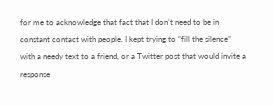for me to acknowledge that fact that I don’t need to be in constant contact with people. I kept trying to “fill the silence” with a needy text to a friend, or a Twitter post that would invite a response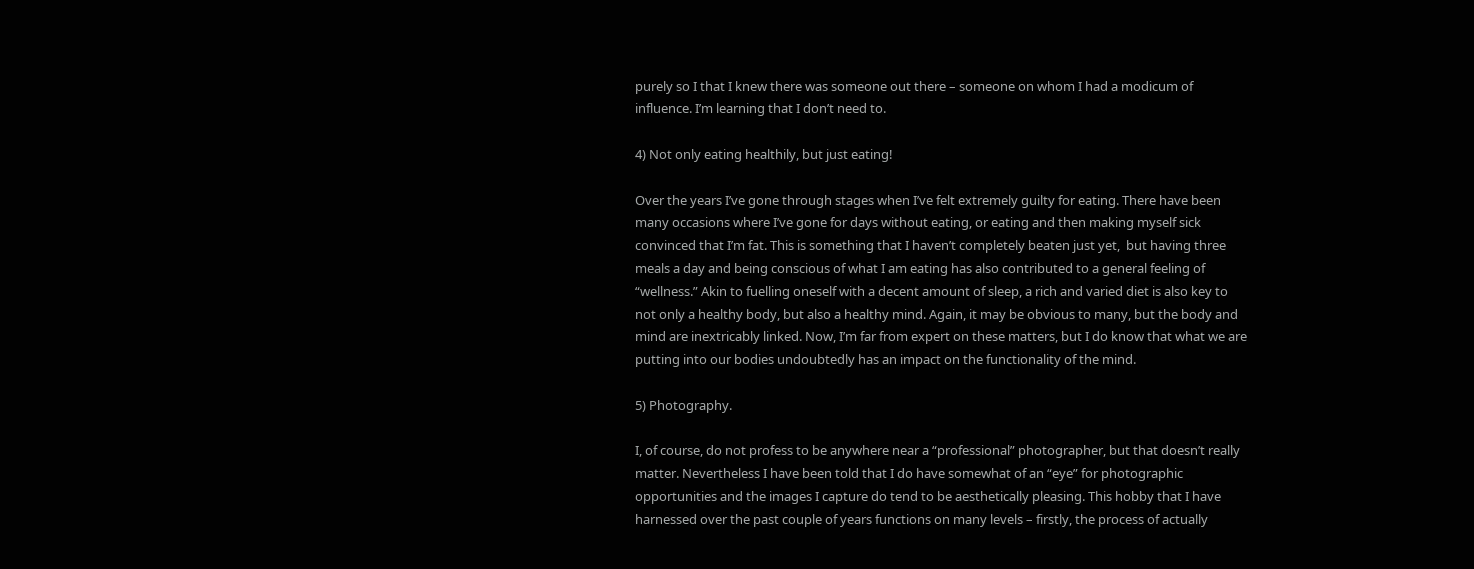purely so I that I knew there was someone out there – someone on whom I had a modicum of influence. I’m learning that I don’t need to.

4) Not only eating healthily, but just eating!

Over the years I’ve gone through stages when I’ve felt extremely guilty for eating. There have been many occasions where I’ve gone for days without eating, or eating and then making myself sick convinced that I’m fat. This is something that I haven’t completely beaten just yet,  but having three meals a day and being conscious of what I am eating has also contributed to a general feeling of “wellness.” Akin to fuelling oneself with a decent amount of sleep, a rich and varied diet is also key to not only a healthy body, but also a healthy mind. Again, it may be obvious to many, but the body and mind are inextricably linked. Now, I’m far from expert on these matters, but I do know that what we are putting into our bodies undoubtedly has an impact on the functionality of the mind.

5) Photography.

I, of course, do not profess to be anywhere near a “professional” photographer, but that doesn’t really matter. Nevertheless I have been told that I do have somewhat of an “eye” for photographic opportunities and the images I capture do tend to be aesthetically pleasing. This hobby that I have harnessed over the past couple of years functions on many levels – firstly, the process of actually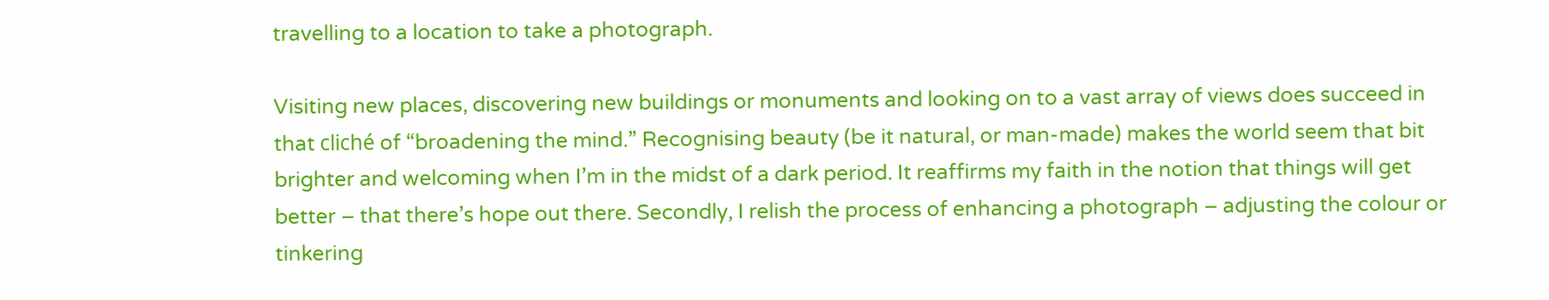travelling to a location to take a photograph.

Visiting new places, discovering new buildings or monuments and looking on to a vast array of views does succeed in that cliché of “broadening the mind.” Recognising beauty (be it natural, or man-made) makes the world seem that bit brighter and welcoming when I’m in the midst of a dark period. It reaffirms my faith in the notion that things will get better – that there’s hope out there. Secondly, I relish the process of enhancing a photograph – adjusting the colour or tinkering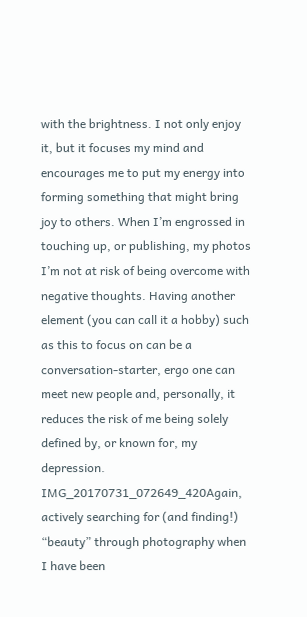with the brightness. I not only enjoy it, but it focuses my mind and encourages me to put my energy into forming something that might bring joy to others. When I’m engrossed in touching up, or publishing, my photos I’m not at risk of being overcome with negative thoughts. Having another element (you can call it a hobby) such as this to focus on can be a conversation-starter, ergo one can meet new people and, personally, it reduces the risk of me being solely defined by, or known for, my depression. IMG_20170731_072649_420Again, actively searching for (and finding!) “beauty” through photography when I have been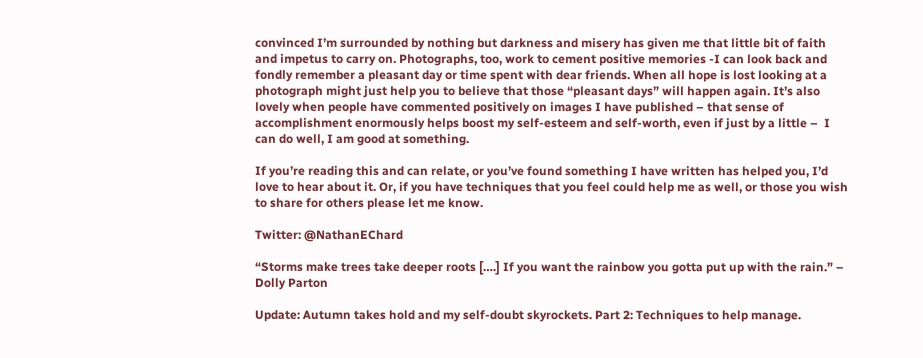convinced I’m surrounded by nothing but darkness and misery has given me that little bit of faith and impetus to carry on. Photographs, too, work to cement positive memories -I can look back and fondly remember a pleasant day or time spent with dear friends. When all hope is lost looking at a photograph might just help you to believe that those “pleasant days” will happen again. It’s also lovely when people have commented positively on images I have published – that sense of accomplishment enormously helps boost my self-esteem and self-worth, even if just by a little –  I can do well, I am good at something.

If you’re reading this and can relate, or you’ve found something I have written has helped you, I’d love to hear about it. Or, if you have techniques that you feel could help me as well, or those you wish to share for others please let me know.

Twitter: @NathanEChard

“Storms make trees take deeper roots [….] If you want the rainbow you gotta put up with the rain.” – Dolly Parton

Update: Autumn takes hold and my self-doubt skyrockets. Part 2: Techniques to help manage.